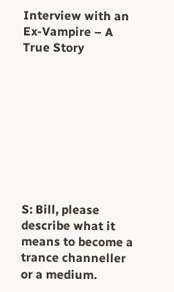Interview with an Ex-Vampire – A True Story









S: Bill, please describe what it means to become a trance channeller or a medium.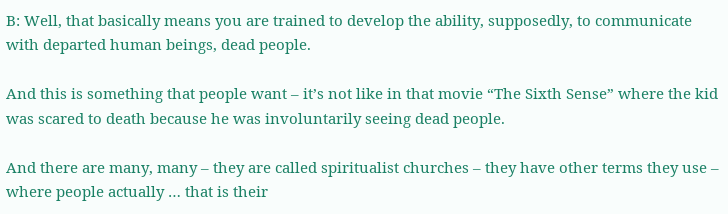B: Well, that basically means you are trained to develop the ability, supposedly, to communicate with departed human beings, dead people.

And this is something that people want – it’s not like in that movie “The Sixth Sense” where the kid was scared to death because he was involuntarily seeing dead people.

And there are many, many – they are called spiritualist churches – they have other terms they use – where people actually … that is their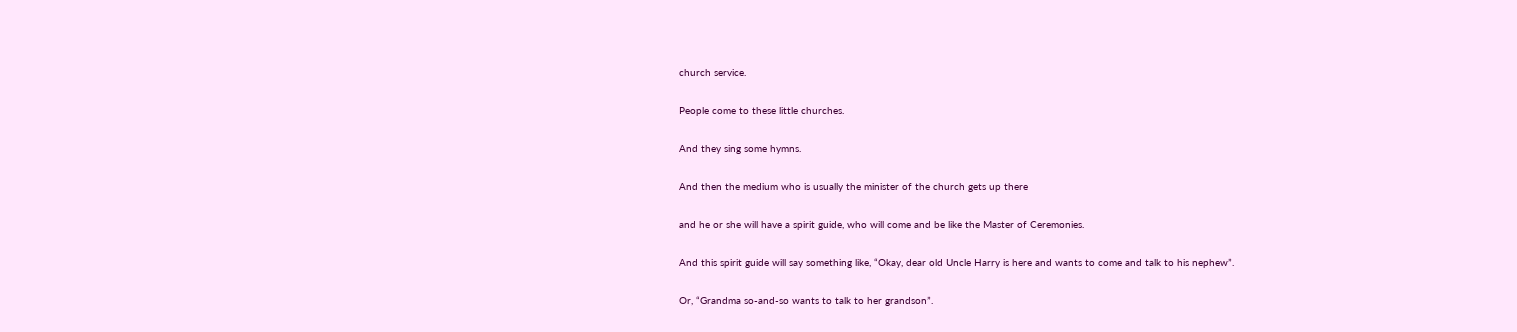church service.

People come to these little churches.

And they sing some hymns.

And then the medium who is usually the minister of the church gets up there

and he or she will have a spirit guide, who will come and be like the Master of Ceremonies.

And this spirit guide will say something like, “Okay, dear old Uncle Harry is here and wants to come and talk to his nephew”.

Or, “Grandma so-and-so wants to talk to her grandson”.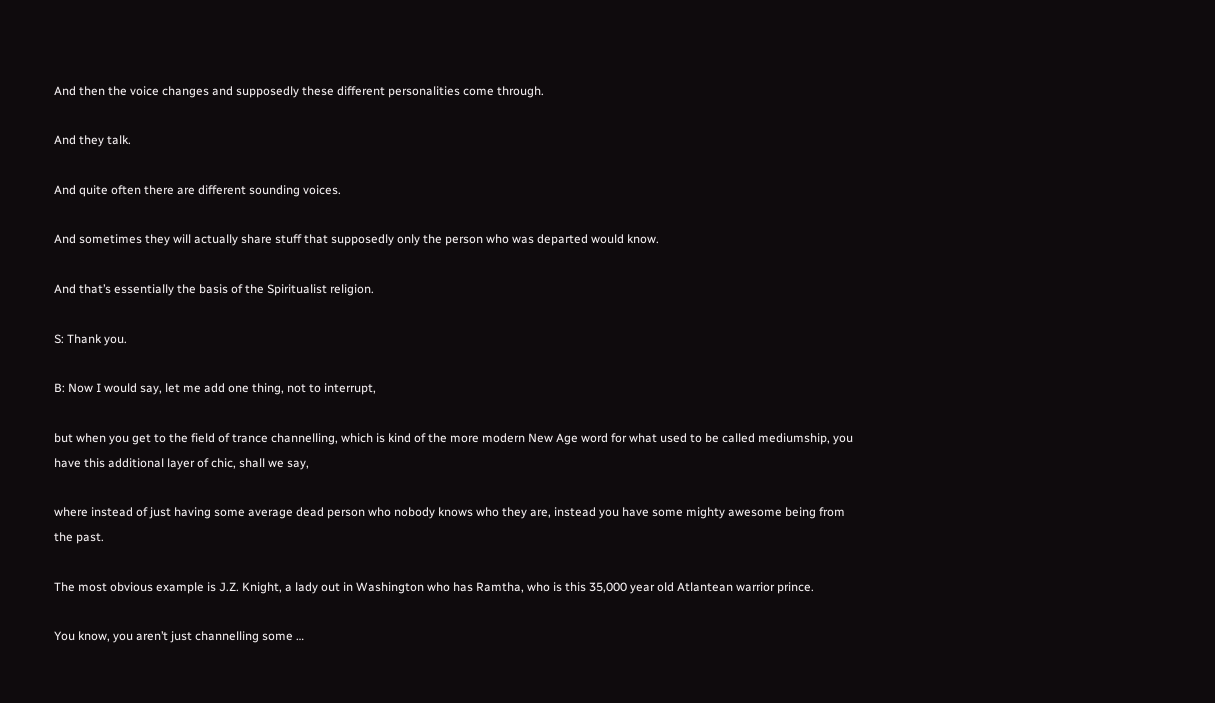And then the voice changes and supposedly these different personalities come through.

And they talk.

And quite often there are different sounding voices.

And sometimes they will actually share stuff that supposedly only the person who was departed would know.

And that’s essentially the basis of the Spiritualist religion.

S: Thank you.

B: Now I would say, let me add one thing, not to interrupt,

but when you get to the field of trance channelling, which is kind of the more modern New Age word for what used to be called mediumship, you have this additional layer of chic, shall we say,

where instead of just having some average dead person who nobody knows who they are, instead you have some mighty awesome being from the past.

The most obvious example is J.Z. Knight, a lady out in Washington who has Ramtha, who is this 35,000 year old Atlantean warrior prince.

You know, you aren’t just channelling some …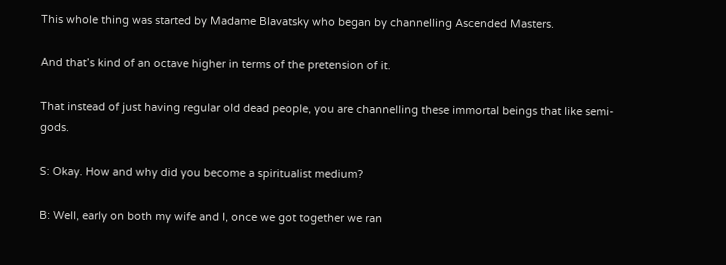This whole thing was started by Madame Blavatsky who began by channelling Ascended Masters.

And that’s kind of an octave higher in terms of the pretension of it.

That instead of just having regular old dead people, you are channelling these immortal beings that like semi-gods.

S: Okay. How and why did you become a spiritualist medium?

B: Well, early on both my wife and I, once we got together we ran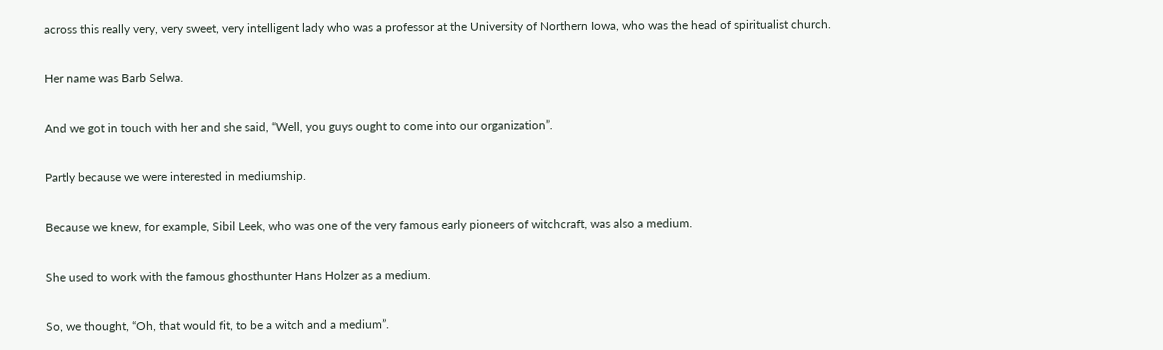across this really very, very sweet, very intelligent lady who was a professor at the University of Northern Iowa, who was the head of spiritualist church.

Her name was Barb Selwa.

And we got in touch with her and she said, “Well, you guys ought to come into our organization”.

Partly because we were interested in mediumship.

Because we knew, for example, Sibil Leek, who was one of the very famous early pioneers of witchcraft, was also a medium.

She used to work with the famous ghosthunter Hans Holzer as a medium.

So, we thought, “Oh, that would fit, to be a witch and a medium”.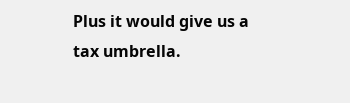Plus it would give us a tax umbrella.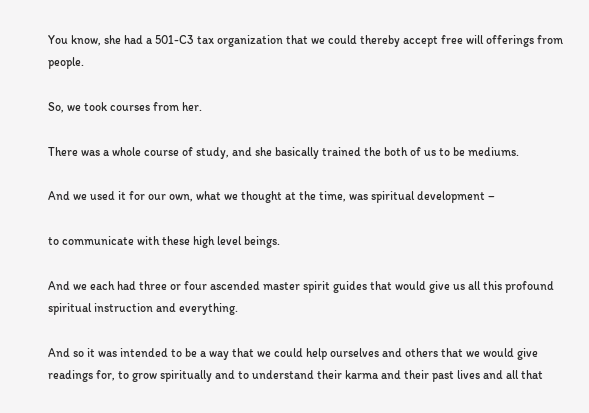You know, she had a 501-C3 tax organization that we could thereby accept free will offerings from people.

So, we took courses from her.

There was a whole course of study, and she basically trained the both of us to be mediums.

And we used it for our own, what we thought at the time, was spiritual development –

to communicate with these high level beings.

And we each had three or four ascended master spirit guides that would give us all this profound spiritual instruction and everything.

And so it was intended to be a way that we could help ourselves and others that we would give readings for, to grow spiritually and to understand their karma and their past lives and all that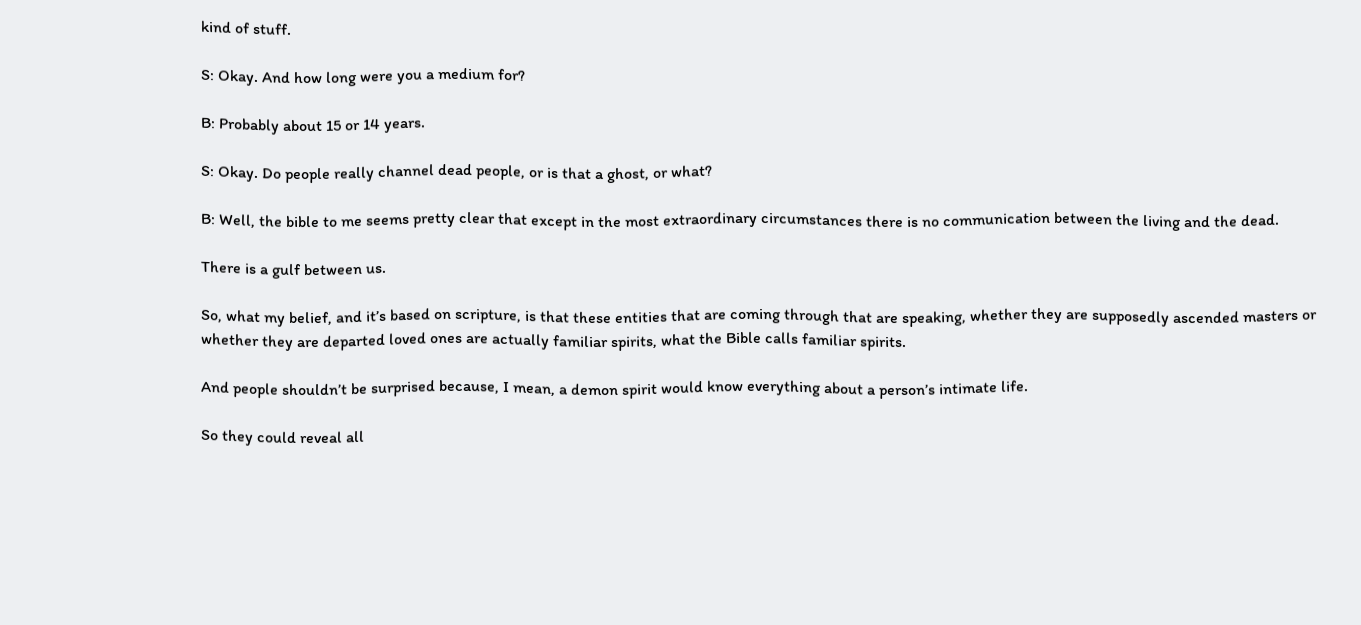kind of stuff.

S: Okay. And how long were you a medium for?

B: Probably about 15 or 14 years.

S: Okay. Do people really channel dead people, or is that a ghost, or what?

B: Well, the bible to me seems pretty clear that except in the most extraordinary circumstances there is no communication between the living and the dead.

There is a gulf between us.

So, what my belief, and it’s based on scripture, is that these entities that are coming through that are speaking, whether they are supposedly ascended masters or whether they are departed loved ones are actually familiar spirits, what the Bible calls familiar spirits.

And people shouldn’t be surprised because, I mean, a demon spirit would know everything about a person’s intimate life.

So they could reveal all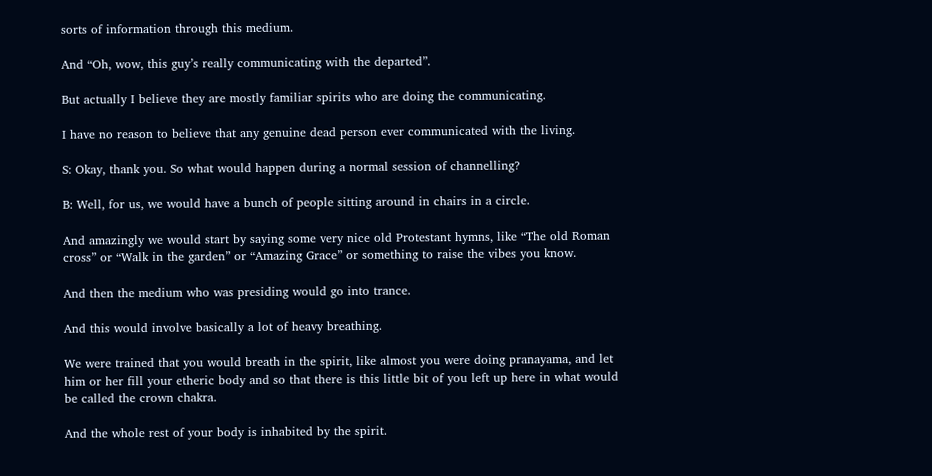sorts of information through this medium.

And “Oh, wow, this guy’s really communicating with the departed”.

But actually I believe they are mostly familiar spirits who are doing the communicating.

I have no reason to believe that any genuine dead person ever communicated with the living.

S: Okay, thank you. So what would happen during a normal session of channelling?

B: Well, for us, we would have a bunch of people sitting around in chairs in a circle.

And amazingly we would start by saying some very nice old Protestant hymns, like “The old Roman cross” or “Walk in the garden” or “Amazing Grace” or something to raise the vibes you know.

And then the medium who was presiding would go into trance.

And this would involve basically a lot of heavy breathing.

We were trained that you would breath in the spirit, like almost you were doing pranayama, and let him or her fill your etheric body and so that there is this little bit of you left up here in what would be called the crown chakra.

And the whole rest of your body is inhabited by the spirit.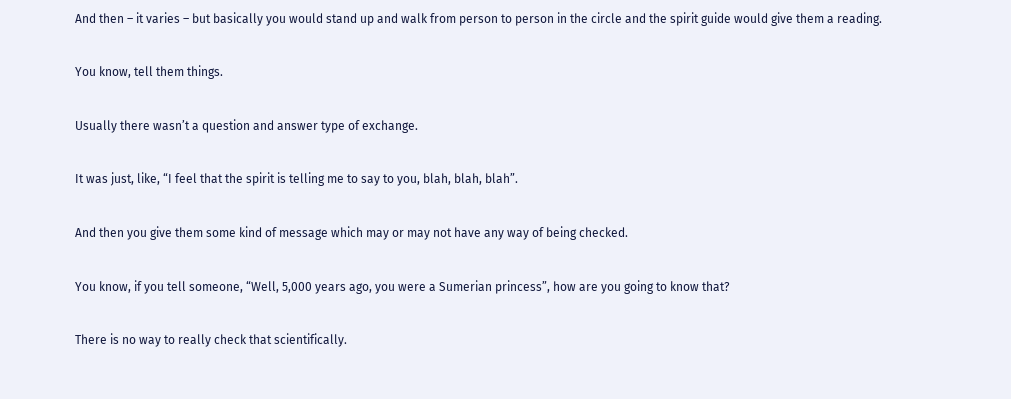And then – it varies – but basically you would stand up and walk from person to person in the circle and the spirit guide would give them a reading.

You know, tell them things.

Usually there wasn’t a question and answer type of exchange.

It was just, like, “I feel that the spirit is telling me to say to you, blah, blah, blah”.

And then you give them some kind of message which may or may not have any way of being checked.

You know, if you tell someone, “Well, 5,000 years ago, you were a Sumerian princess”, how are you going to know that?

There is no way to really check that scientifically.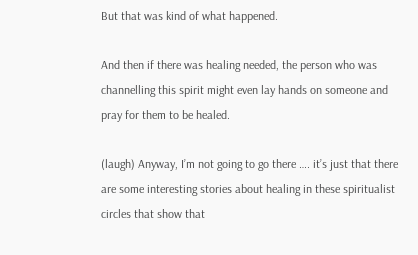But that was kind of what happened.

And then if there was healing needed, the person who was channelling this spirit might even lay hands on someone and pray for them to be healed.

(laugh) Anyway, I’m not going to go there …. it’s just that there are some interesting stories about healing in these spiritualist circles that show that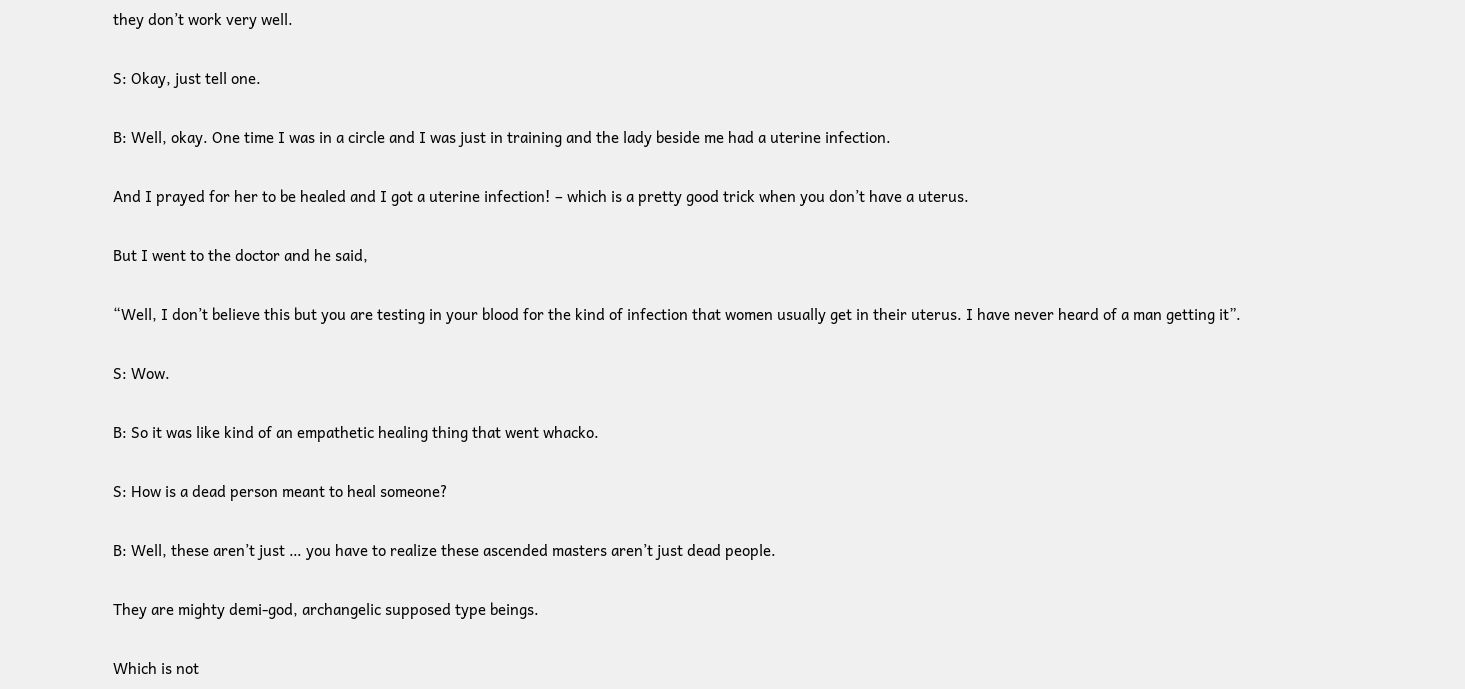they don’t work very well.

S: Okay, just tell one.

B: Well, okay. One time I was in a circle and I was just in training and the lady beside me had a uterine infection.

And I prayed for her to be healed and I got a uterine infection! – which is a pretty good trick when you don’t have a uterus.

But I went to the doctor and he said,

“Well, I don’t believe this but you are testing in your blood for the kind of infection that women usually get in their uterus. I have never heard of a man getting it”.

S: Wow.

B: So it was like kind of an empathetic healing thing that went whacko.

S: How is a dead person meant to heal someone?

B: Well, these aren’t just … you have to realize these ascended masters aren’t just dead people.

They are mighty demi-god, archangelic supposed type beings.

Which is not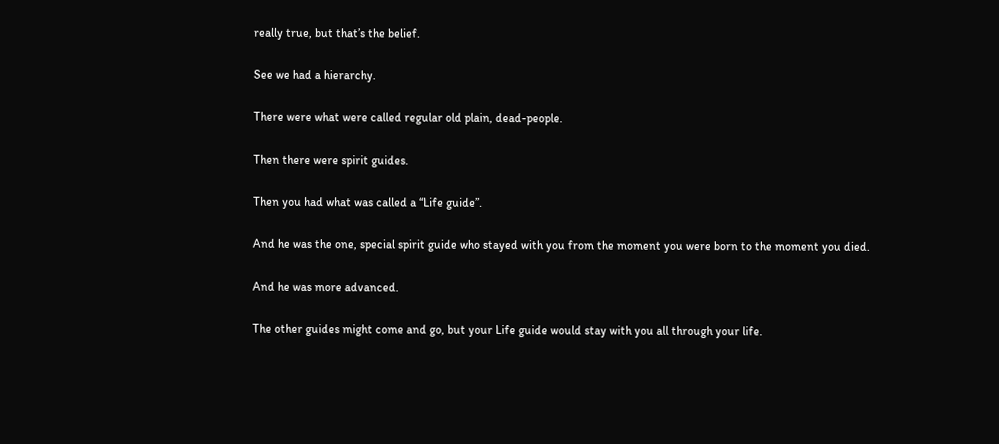really true, but that’s the belief.

See we had a hierarchy.

There were what were called regular old plain, dead-people.

Then there were spirit guides.

Then you had what was called a “Life guide”.

And he was the one, special spirit guide who stayed with you from the moment you were born to the moment you died.

And he was more advanced.

The other guides might come and go, but your Life guide would stay with you all through your life.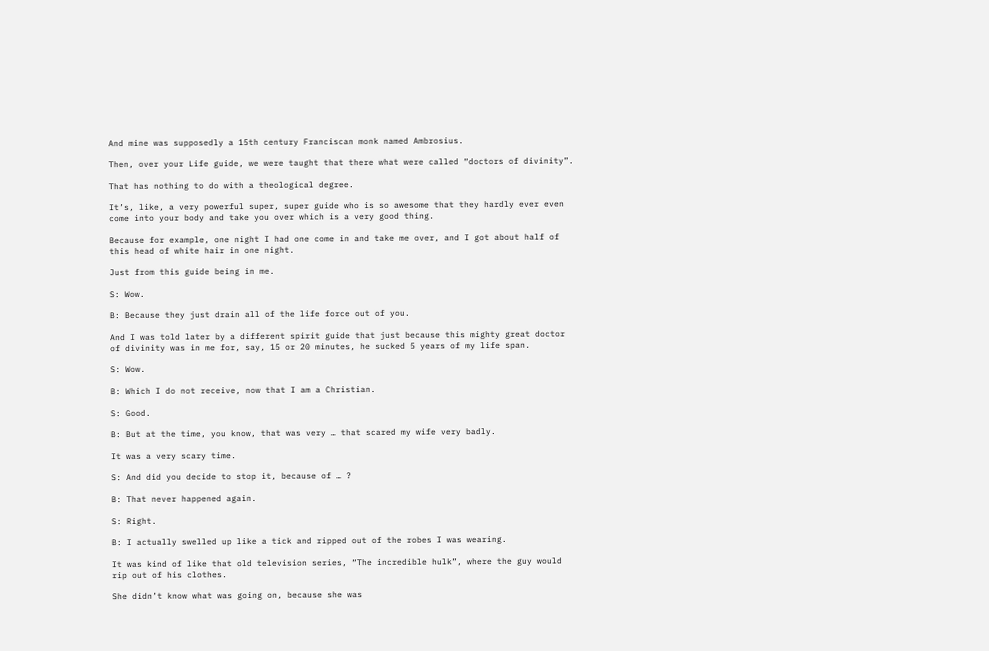And mine was supposedly a 15th century Franciscan monk named Ambrosius.

Then, over your Life guide, we were taught that there what were called “doctors of divinity”.

That has nothing to do with a theological degree.

It’s, like, a very powerful super, super guide who is so awesome that they hardly ever even come into your body and take you over which is a very good thing.

Because for example, one night I had one come in and take me over, and I got about half of this head of white hair in one night.

Just from this guide being in me.

S: Wow.

B: Because they just drain all of the life force out of you.

And I was told later by a different spirit guide that just because this mighty great doctor of divinity was in me for, say, 15 or 20 minutes, he sucked 5 years of my life span.

S: Wow.

B: Which I do not receive, now that I am a Christian.

S: Good.

B: But at the time, you know, that was very … that scared my wife very badly.

It was a very scary time.

S: And did you decide to stop it, because of … ?

B: That never happened again.

S: Right.

B: I actually swelled up like a tick and ripped out of the robes I was wearing.

It was kind of like that old television series, “The incredible hulk”, where the guy would rip out of his clothes.

She didn’t know what was going on, because she was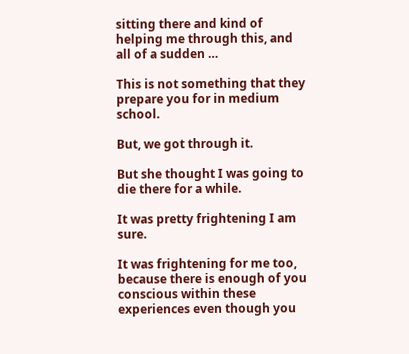sitting there and kind of helping me through this, and all of a sudden …

This is not something that they prepare you for in medium school.

But, we got through it.

But she thought I was going to die there for a while.

It was pretty frightening I am sure.

It was frightening for me too, because there is enough of you conscious within these experiences even though you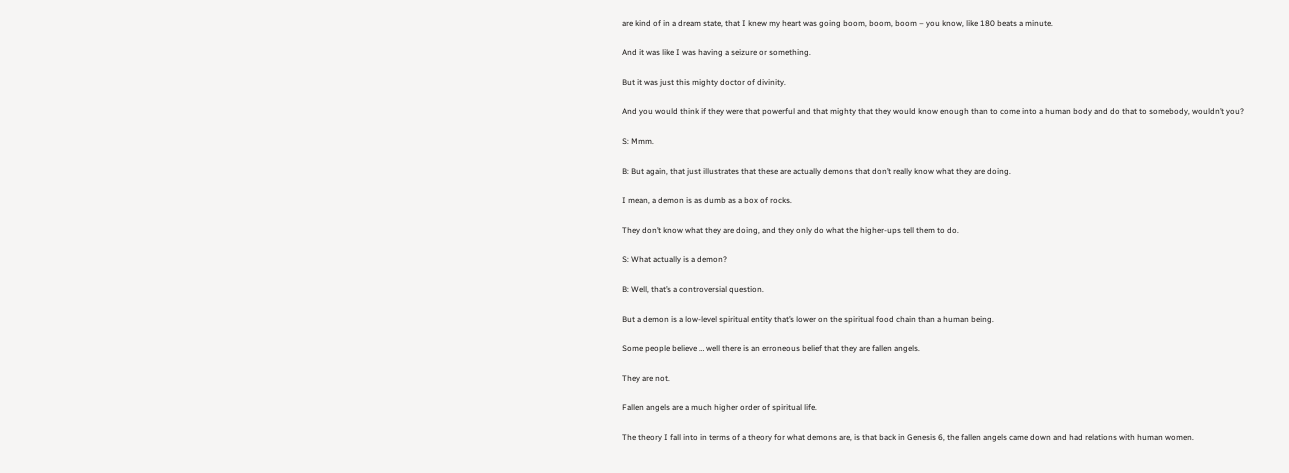are kind of in a dream state, that I knew my heart was going boom, boom, boom – you know, like 180 beats a minute.

And it was like I was having a seizure or something.

But it was just this mighty doctor of divinity.

And you would think if they were that powerful and that mighty that they would know enough than to come into a human body and do that to somebody, wouldn’t you?

S: Mmm.

B: But again, that just illustrates that these are actually demons that don’t really know what they are doing.

I mean, a demon is as dumb as a box of rocks.

They don’t know what they are doing, and they only do what the higher-ups tell them to do.

S: What actually is a demon?

B: Well, that’s a controversial question.

But a demon is a low-level spiritual entity that’s lower on the spiritual food chain than a human being.

Some people believe … well there is an erroneous belief that they are fallen angels.

They are not.

Fallen angels are a much higher order of spiritual life.

The theory I fall into in terms of a theory for what demons are, is that back in Genesis 6, the fallen angels came down and had relations with human women.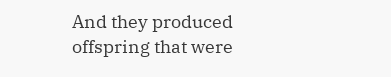And they produced offspring that were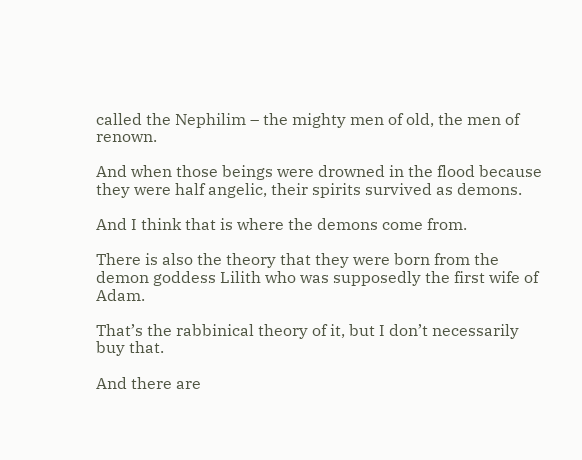called the Nephilim – the mighty men of old, the men of renown.

And when those beings were drowned in the flood because they were half angelic, their spirits survived as demons.

And I think that is where the demons come from.

There is also the theory that they were born from the demon goddess Lilith who was supposedly the first wife of Adam.

That’s the rabbinical theory of it, but I don’t necessarily buy that.

And there are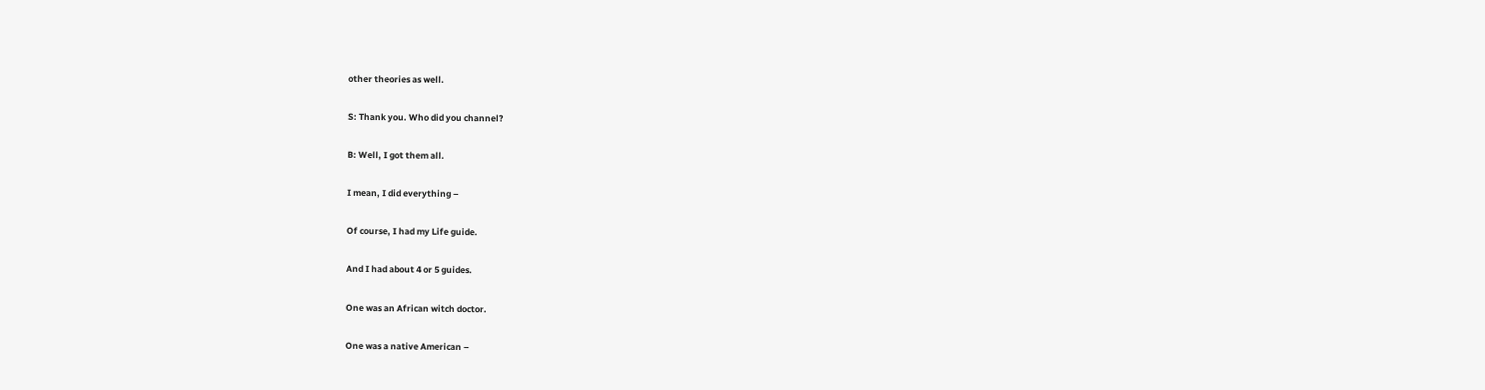other theories as well.

S: Thank you. Who did you channel?

B: Well, I got them all.

I mean, I did everything –

Of course, I had my Life guide.

And I had about 4 or 5 guides.

One was an African witch doctor.

One was a native American –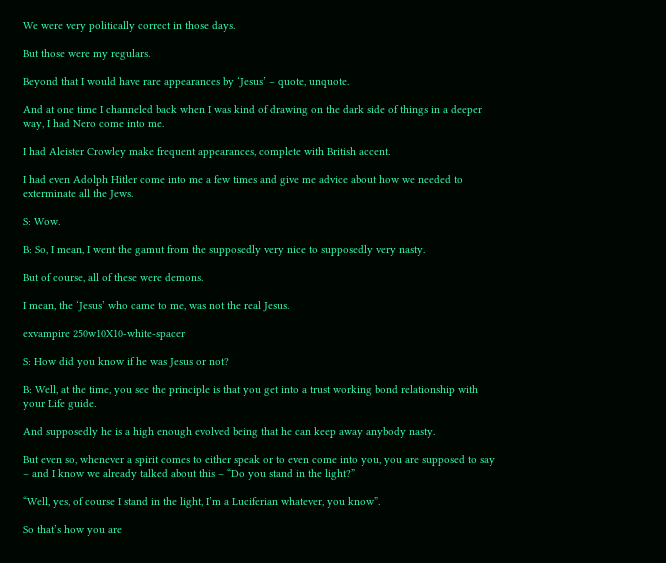We were very politically correct in those days.

But those were my regulars.

Beyond that I would have rare appearances by ‘Jesus’ – quote, unquote.

And at one time I channeled back when I was kind of drawing on the dark side of things in a deeper way, I had Nero come into me.

I had Aleister Crowley make frequent appearances, complete with British accent.

I had even Adolph Hitler come into me a few times and give me advice about how we needed to exterminate all the Jews.

S: Wow.

B: So, I mean, I went the gamut from the supposedly very nice to supposedly very nasty.

But of course, all of these were demons.

I mean, the ‘Jesus’ who came to me, was not the real Jesus.

exvampire 250w10X10-white-spacer

S: How did you know if he was Jesus or not?

B: Well, at the time, you see the principle is that you get into a trust working bond relationship with your Life guide.

And supposedly he is a high enough evolved being that he can keep away anybody nasty.

But even so, whenever a spirit comes to either speak or to even come into you, you are supposed to say – and I know we already talked about this – “Do you stand in the light?”

“Well, yes, of course I stand in the light, I’m a Luciferian whatever, you know”.

So that’s how you are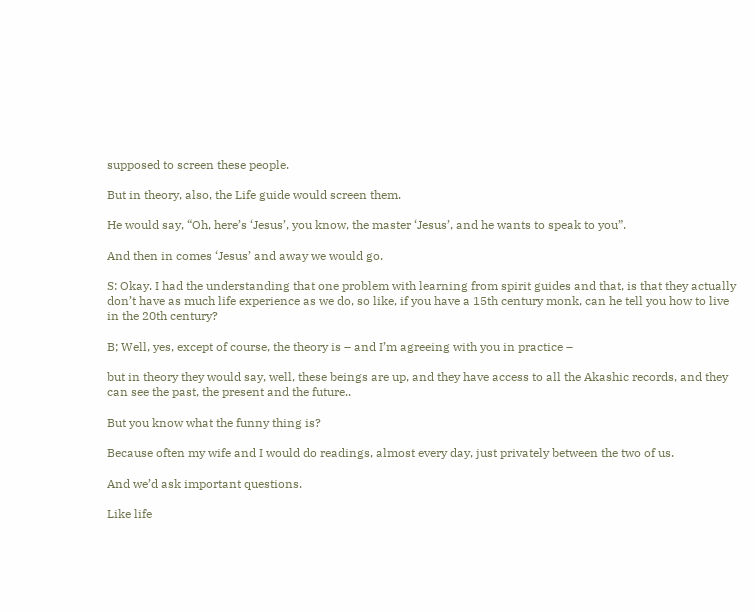supposed to screen these people.

But in theory, also, the Life guide would screen them.

He would say, “Oh, here’s ‘Jesus’, you know, the master ‘Jesus’, and he wants to speak to you”.

And then in comes ‘Jesus’ and away we would go.

S: Okay. I had the understanding that one problem with learning from spirit guides and that, is that they actually don’t have as much life experience as we do, so like, if you have a 15th century monk, can he tell you how to live in the 20th century?

B; Well, yes, except of course, the theory is – and I’m agreeing with you in practice –

but in theory they would say, well, these beings are up, and they have access to all the Akashic records, and they can see the past, the present and the future..

But you know what the funny thing is?

Because often my wife and I would do readings, almost every day, just privately between the two of us.

And we’d ask important questions.

Like life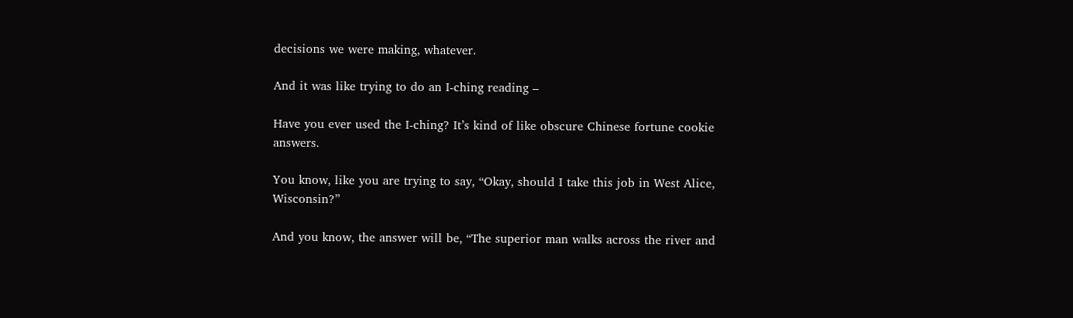decisions we were making, whatever.

And it was like trying to do an I-ching reading –

Have you ever used the I-ching? It’s kind of like obscure Chinese fortune cookie answers.

You know, like you are trying to say, “Okay, should I take this job in West Alice, Wisconsin?”

And you know, the answer will be, “The superior man walks across the river and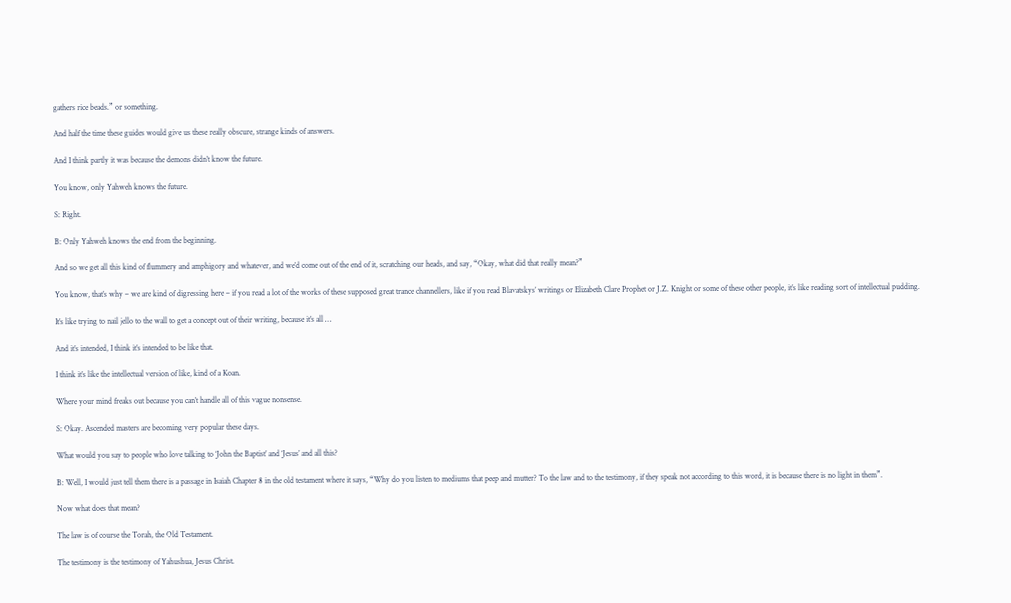gathers rice beads.” or something.

And half the time these guides would give us these really obscure, strange kinds of answers.

And I think partly it was because the demons didn’t know the future.

You know, only Yahweh knows the future.

S: Right.

B: Only Yahweh knows the end from the beginning.

And so we get all this kind of flummery and amphigory and whatever, and we’d come out of the end of it, scratching our heads, and say, “Okay, what did that really mean?”

You know, that’s why – we are kind of digressing here – if you read a lot of the works of these supposed great trance channellers, like if you read Blavatskys’ writings or Elizabeth Clare Prophet or J.Z. Knight or some of these other people, it’s like reading sort of intellectual pudding.

It’s like trying to nail jello to the wall to get a concept out of their writing, because it’s all …

And it’s intended, I think it’s intended to be like that.

I think it’s like the intellectual version of like, kind of a Koan.

Where your mind freaks out because you can’t handle all of this vague nonsense.

S: Okay. Ascended masters are becoming very popular these days.

What would you say to people who love talking to ‘John the Baptist’ and ‘Jesus’ and all this?

B: Well, I would just tell them there is a passage in Isaiah Chapter 8 in the old testament where it says, “Why do you listen to mediums that peep and mutter? To the law and to the testimony, if they speak not according to this word, it is because there is no light in them”.

Now what does that mean?

The law is of course the Torah, the Old Testament.

The testimony is the testimony of Yahushua, Jesus Christ.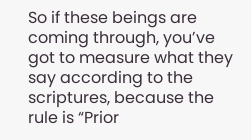So if these beings are coming through, you’ve got to measure what they say according to the scriptures, because the rule is “Prior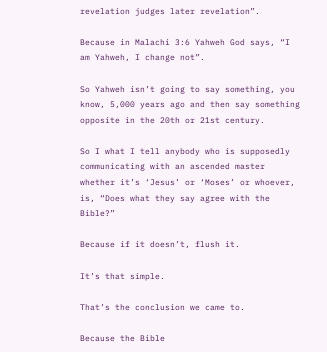revelation judges later revelation”.

Because in Malachi 3:6 Yahweh God says, “I am Yahweh, I change not”.

So Yahweh isn’t going to say something, you know, 5,000 years ago and then say something opposite in the 20th or 21st century.

So I what I tell anybody who is supposedly communicating with an ascended master whether it’s ‘Jesus’ or ‘Moses’ or whoever, is, “Does what they say agree with the Bible?”

Because if it doesn’t, flush it.

It’s that simple.

That’s the conclusion we came to.

Because the Bible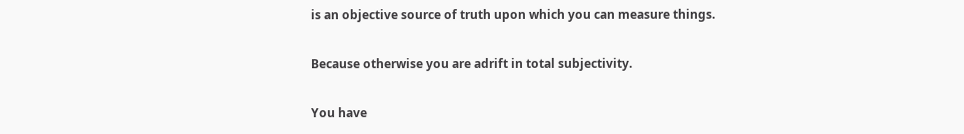is an objective source of truth upon which you can measure things.

Because otherwise you are adrift in total subjectivity.

You have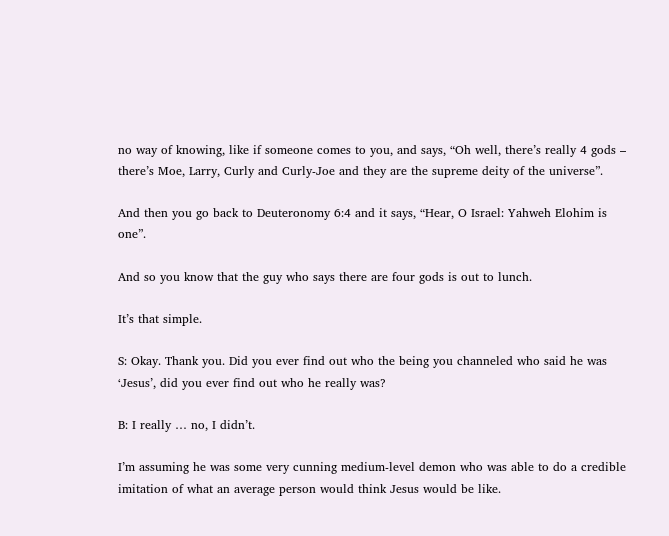no way of knowing, like if someone comes to you, and says, “Oh well, there’s really 4 gods – there’s Moe, Larry, Curly and Curly-Joe and they are the supreme deity of the universe”.

And then you go back to Deuteronomy 6:4 and it says, “Hear, O Israel: Yahweh Elohim is one”.

And so you know that the guy who says there are four gods is out to lunch.

It’s that simple.

S: Okay. Thank you. Did you ever find out who the being you channeled who said he was ‘Jesus’, did you ever find out who he really was?

B: I really … no, I didn’t.

I’m assuming he was some very cunning medium-level demon who was able to do a credible imitation of what an average person would think Jesus would be like.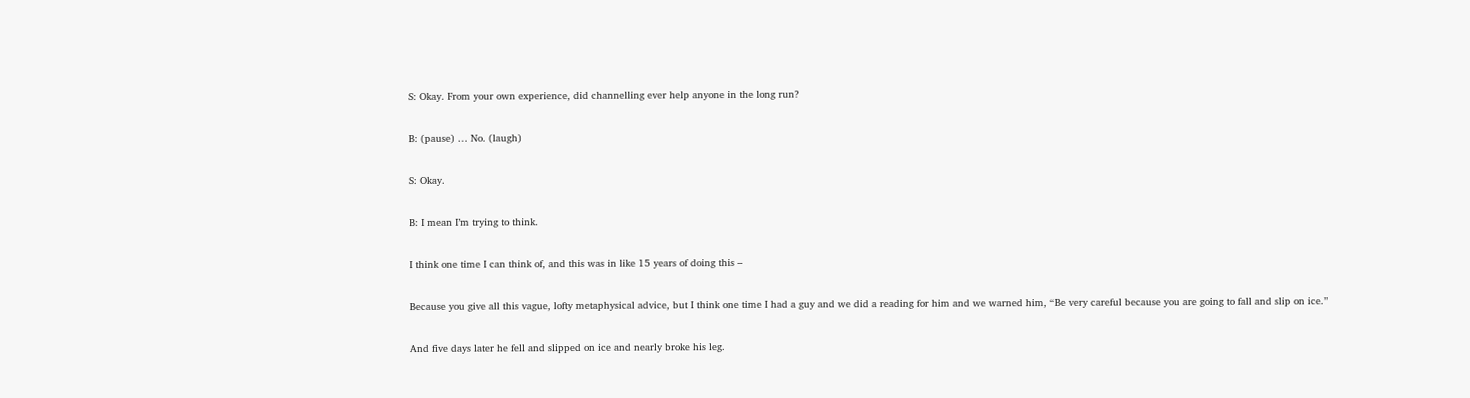S: Okay. From your own experience, did channelling ever help anyone in the long run?

B: (pause) … No. (laugh)

S: Okay.

B: I mean I’m trying to think.

I think one time I can think of, and this was in like 15 years of doing this –

Because you give all this vague, lofty metaphysical advice, but I think one time I had a guy and we did a reading for him and we warned him, “Be very careful because you are going to fall and slip on ice.”

And five days later he fell and slipped on ice and nearly broke his leg.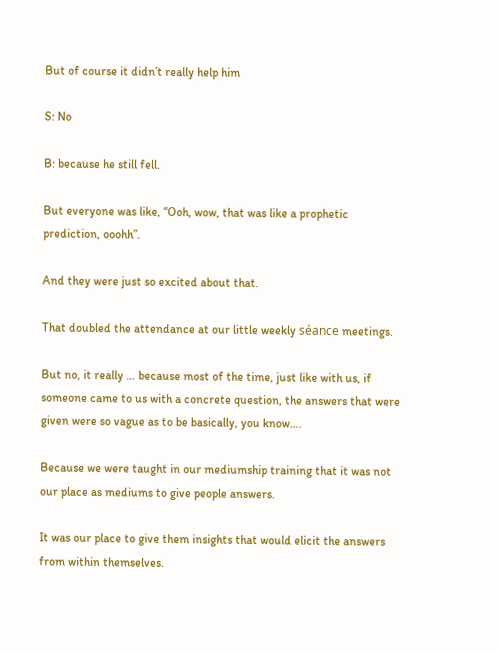But of course it didn’t really help him

S: No

B: because he still fell.

But everyone was like, “Ooh, wow, that was like a prophetic prediction, ooohh”.

And they were just so excited about that.

That doubled the attendance at our little weekly séance meetings.

But no, it really … because most of the time, just like with us, if someone came to us with a concrete question, the answers that were given were so vague as to be basically, you know….

Because we were taught in our mediumship training that it was not our place as mediums to give people answers.

It was our place to give them insights that would elicit the answers from within themselves.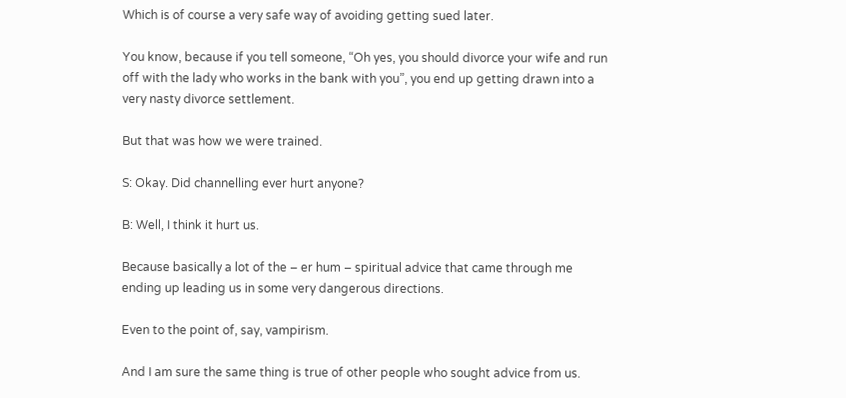Which is of course a very safe way of avoiding getting sued later.

You know, because if you tell someone, “Oh yes, you should divorce your wife and run off with the lady who works in the bank with you”, you end up getting drawn into a very nasty divorce settlement.

But that was how we were trained.

S: Okay. Did channelling ever hurt anyone?

B: Well, I think it hurt us.

Because basically a lot of the – er hum – spiritual advice that came through me ending up leading us in some very dangerous directions.

Even to the point of, say, vampirism.

And I am sure the same thing is true of other people who sought advice from us.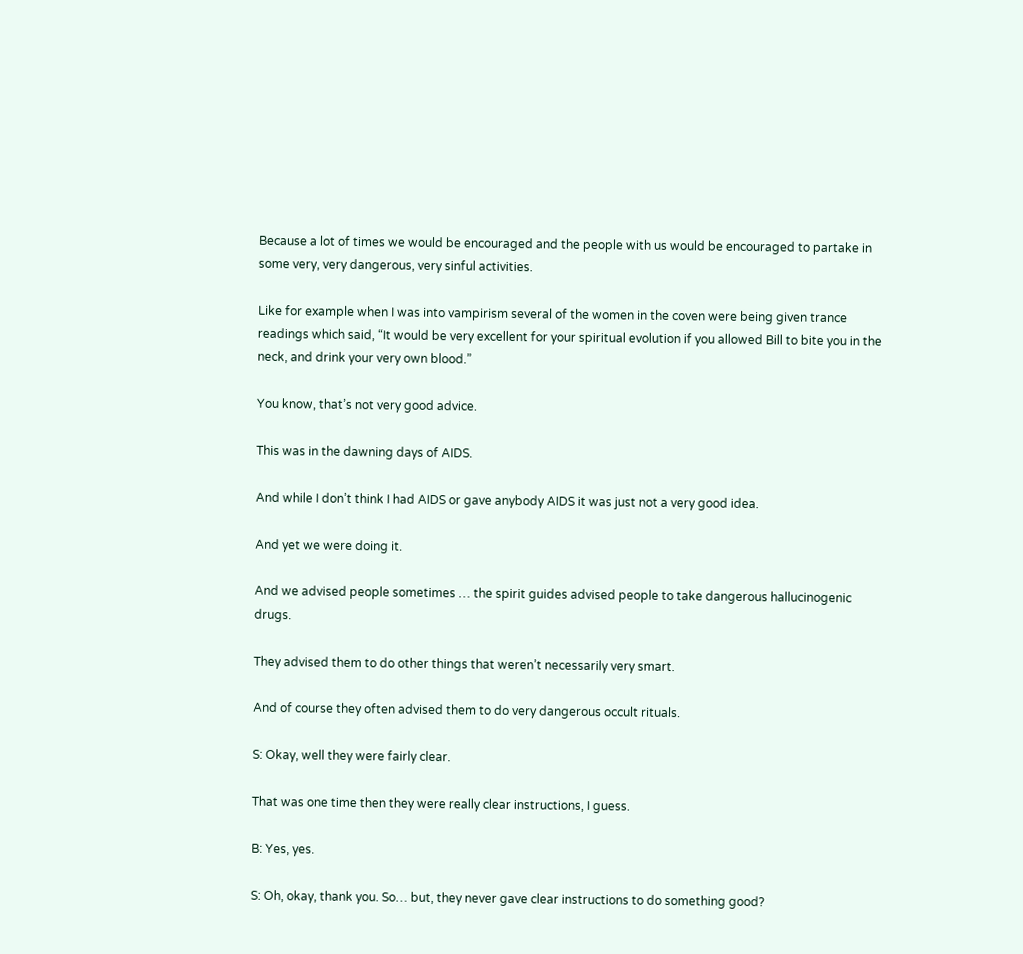Because a lot of times we would be encouraged and the people with us would be encouraged to partake in some very, very dangerous, very sinful activities.

Like for example when I was into vampirism several of the women in the coven were being given trance readings which said, “It would be very excellent for your spiritual evolution if you allowed Bill to bite you in the neck, and drink your very own blood.”

You know, that’s not very good advice.

This was in the dawning days of AIDS.

And while I don’t think I had AIDS or gave anybody AIDS it was just not a very good idea.

And yet we were doing it.

And we advised people sometimes … the spirit guides advised people to take dangerous hallucinogenic drugs.

They advised them to do other things that weren’t necessarily very smart.

And of course they often advised them to do very dangerous occult rituals.

S: Okay, well they were fairly clear.

That was one time then they were really clear instructions, I guess.

B: Yes, yes.

S: Oh, okay, thank you. So… but, they never gave clear instructions to do something good?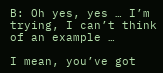B: Oh yes, yes … I’m trying, I can’t think of an example …

I mean, you’ve got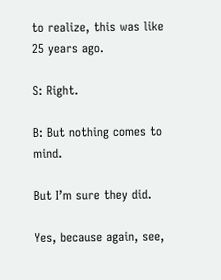to realize, this was like 25 years ago.

S: Right.

B: But nothing comes to mind.

But I’m sure they did.

Yes, because again, see,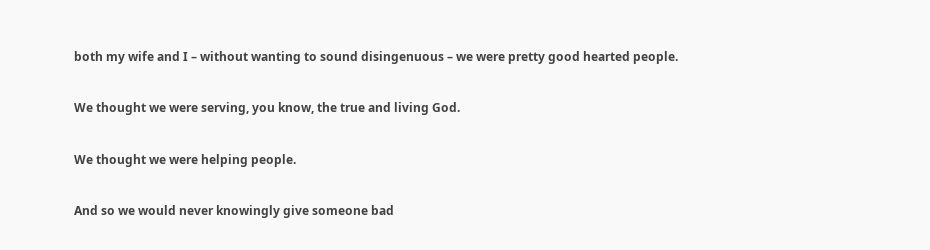both my wife and I – without wanting to sound disingenuous – we were pretty good hearted people.

We thought we were serving, you know, the true and living God.

We thought we were helping people.

And so we would never knowingly give someone bad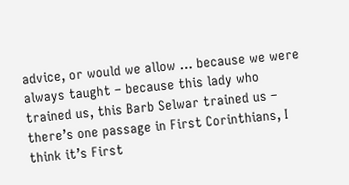advice, or would we allow … because we were always taught – because this lady who trained us, this Barb Selwar trained us – there’s one passage in First Corinthians, I think it’s First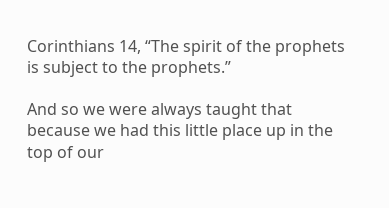Corinthians 14, “The spirit of the prophets is subject to the prophets.”

And so we were always taught that because we had this little place up in the top of our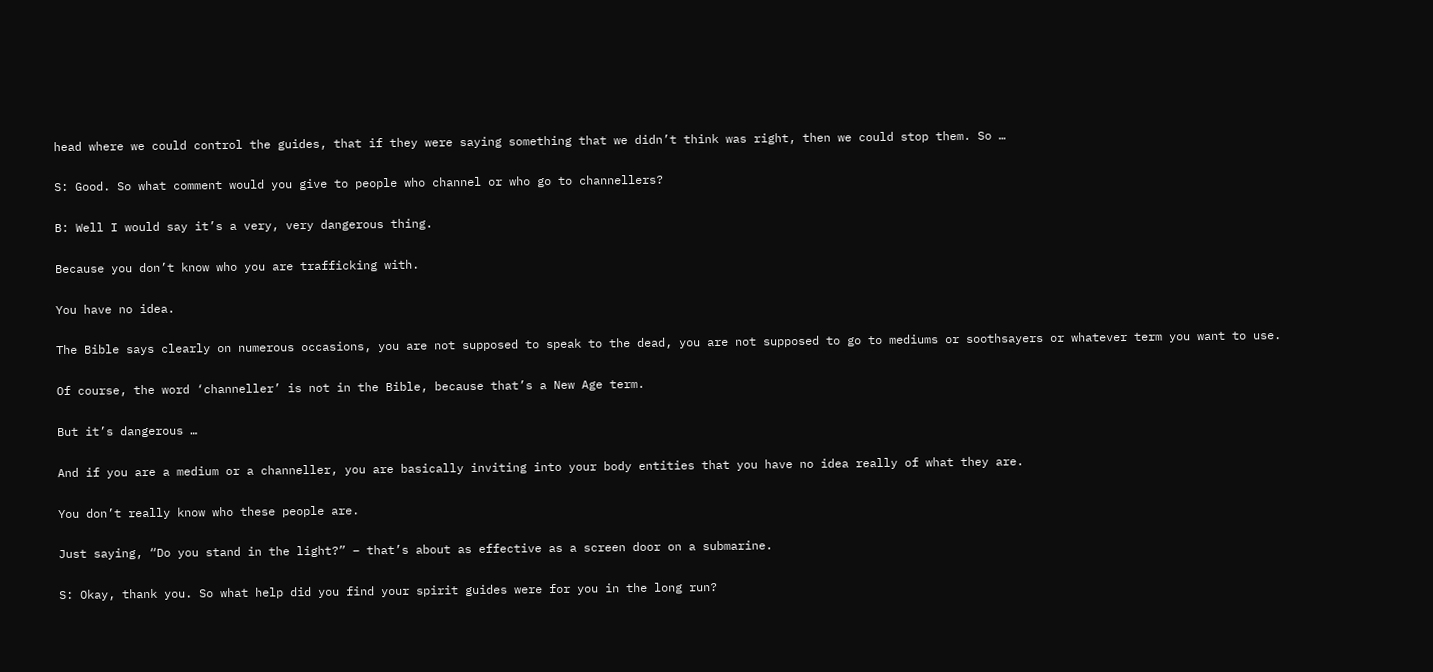head where we could control the guides, that if they were saying something that we didn’t think was right, then we could stop them. So …

S: Good. So what comment would you give to people who channel or who go to channellers?

B: Well I would say it’s a very, very dangerous thing.

Because you don’t know who you are trafficking with.

You have no idea.

The Bible says clearly on numerous occasions, you are not supposed to speak to the dead, you are not supposed to go to mediums or soothsayers or whatever term you want to use.

Of course, the word ‘channeller’ is not in the Bible, because that’s a New Age term.

But it’s dangerous …

And if you are a medium or a channeller, you are basically inviting into your body entities that you have no idea really of what they are.

You don’t really know who these people are.

Just saying, “Do you stand in the light?” – that’s about as effective as a screen door on a submarine.

S: Okay, thank you. So what help did you find your spirit guides were for you in the long run?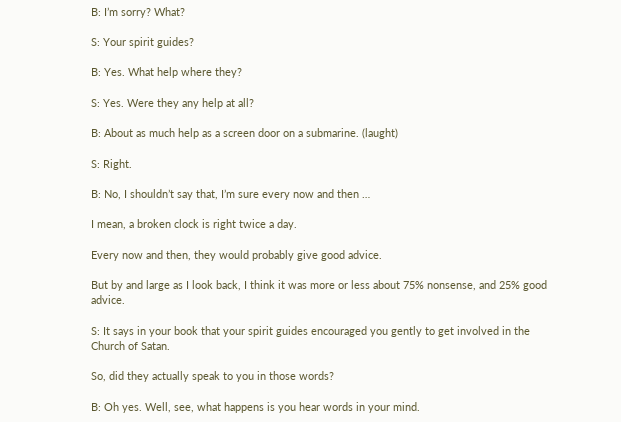B: I’m sorry? What?

S: Your spirit guides?

B: Yes. What help where they?

S: Yes. Were they any help at all?

B: About as much help as a screen door on a submarine. (laught)

S: Right.

B: No, I shouldn’t say that, I’m sure every now and then …

I mean, a broken clock is right twice a day.

Every now and then, they would probably give good advice.

But by and large as I look back, I think it was more or less about 75% nonsense, and 25% good advice.

S: It says in your book that your spirit guides encouraged you gently to get involved in the Church of Satan.

So, did they actually speak to you in those words?

B: Oh yes. Well, see, what happens is you hear words in your mind.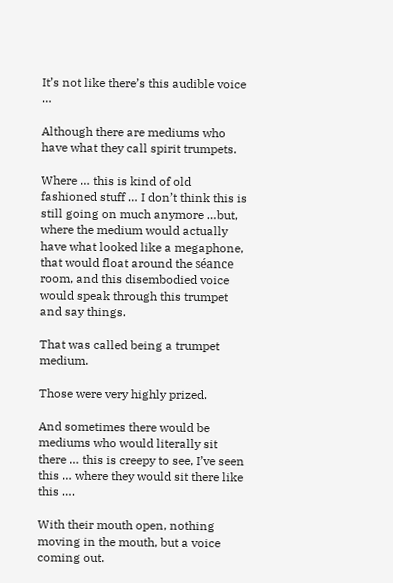It’s not like there’s this audible voice …

Although there are mediums who have what they call spirit trumpets.

Where … this is kind of old fashioned stuff … I don’t think this is still going on much anymore …but, where the medium would actually have what looked like a megaphone, that would float around the séance room, and this disembodied voice would speak through this trumpet and say things.

That was called being a trumpet medium.

Those were very highly prized.

And sometimes there would be mediums who would literally sit there … this is creepy to see, I’ve seen this … where they would sit there like this ….

With their mouth open, nothing moving in the mouth, but a voice coming out.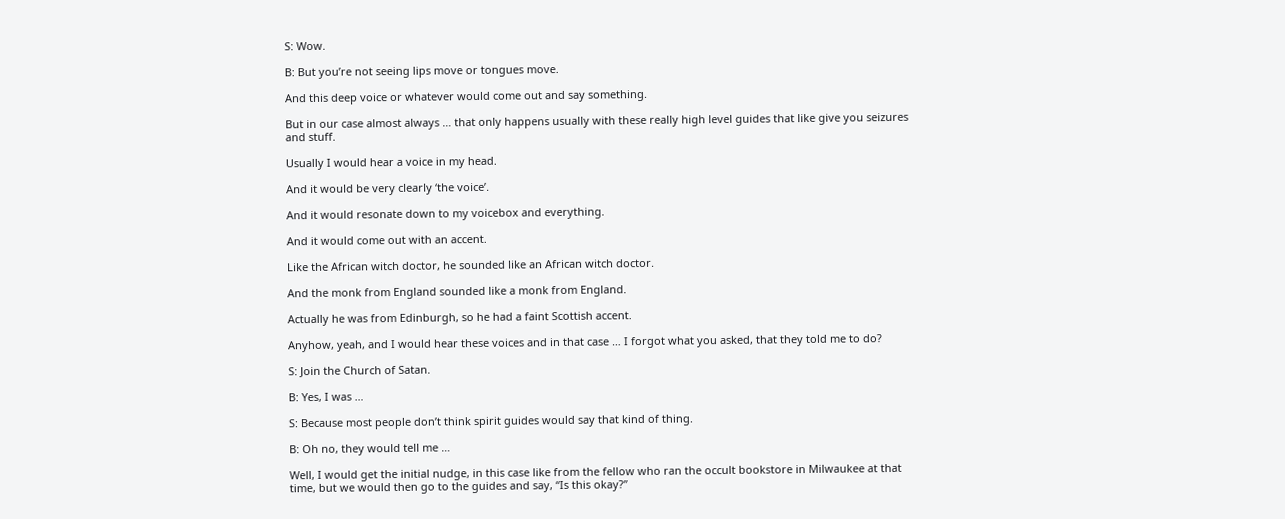S: Wow.

B: But you’re not seeing lips move or tongues move.

And this deep voice or whatever would come out and say something.

But in our case almost always … that only happens usually with these really high level guides that like give you seizures and stuff.

Usually I would hear a voice in my head.

And it would be very clearly ‘the voice’.

And it would resonate down to my voicebox and everything.

And it would come out with an accent.

Like the African witch doctor, he sounded like an African witch doctor.

And the monk from England sounded like a monk from England.

Actually he was from Edinburgh, so he had a faint Scottish accent.

Anyhow, yeah, and I would hear these voices and in that case … I forgot what you asked, that they told me to do?

S: Join the Church of Satan.

B: Yes, I was …

S: Because most people don’t think spirit guides would say that kind of thing.

B: Oh no, they would tell me …

Well, I would get the initial nudge, in this case like from the fellow who ran the occult bookstore in Milwaukee at that time, but we would then go to the guides and say, “Is this okay?”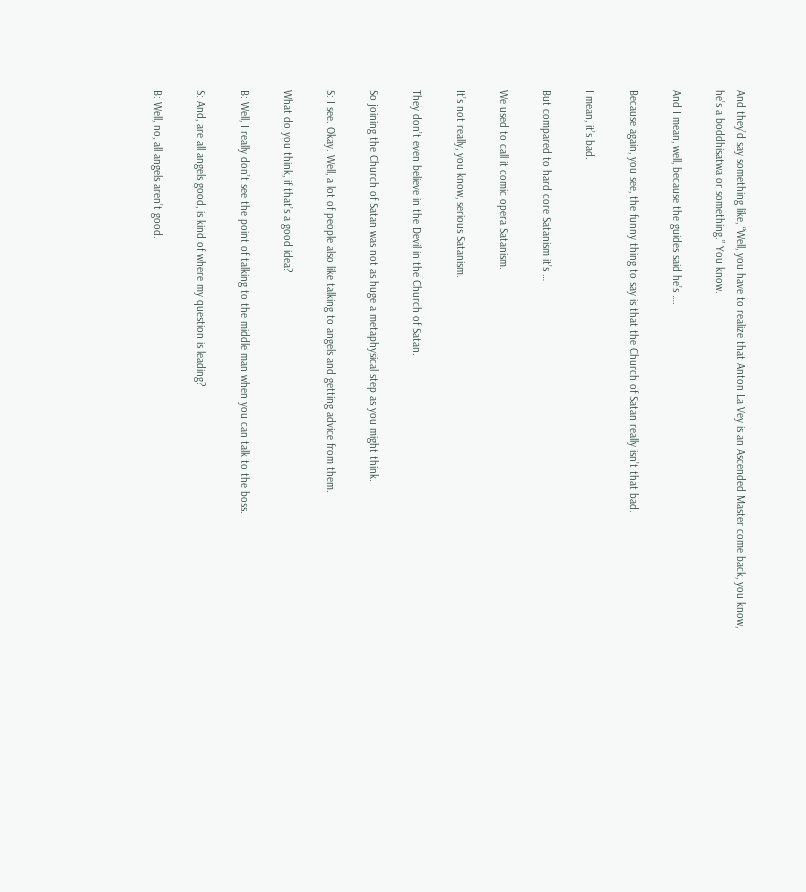And they’d say something like, “Well, you have to realize that Anton La Vey is an Ascended Master come back, you know, he’s a boddhisatwa or something.” You know.

And I mean, well, because the guides said he’s ….

Because again, you see, the funny thing to say is that the Church of Satan really isn’t that bad.

I mean, it’s bad.

But compared to hard core Satanism it’s …

We used to call it comic opera Satanism.

It’s not really, you know, serious Satanism.

They don’t even believe in the Devil in the Church of Satan.

So joining the Church of Satan was not as huge a metaphysical step as you might think.

S: I see. Okay. Well, a lot of people also like talking to angels and getting advice from them.

What do you think, if that’s a good idea?

B: Well, I really don’t see the point of talking to the middle man when you can talk to the boss.

S: And, are all angels good, is kind of where my question is leading?

B: Well, no, all angels aren’t good.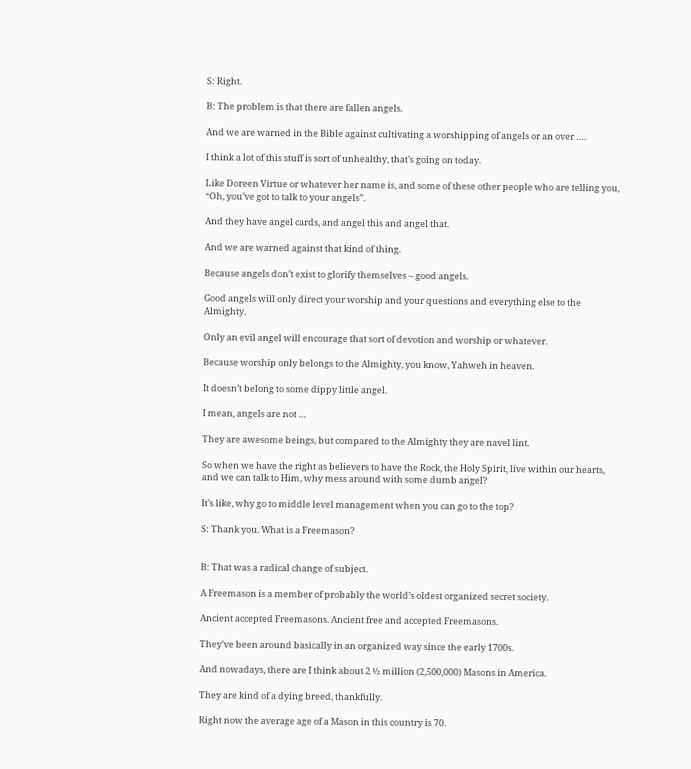S: Right.

B: The problem is that there are fallen angels.

And we are warned in the Bible against cultivating a worshipping of angels or an over ….

I think a lot of this stuff is sort of unhealthy, that’s going on today.

Like Doreen Virtue or whatever her name is, and some of these other people who are telling you, “Oh, you’ve got to talk to your angels”.

And they have angel cards, and angel this and angel that.

And we are warned against that kind of thing.

Because angels don’t exist to glorify themselves – good angels.

Good angels will only direct your worship and your questions and everything else to the Almighty.

Only an evil angel will encourage that sort of devotion and worship or whatever.

Because worship only belongs to the Almighty, you know, Yahweh in heaven.

It doesn’t belong to some dippy little angel.

I mean, angels are not …

They are awesome beings, but compared to the Almighty they are navel lint.

So when we have the right as believers to have the Rock, the Holy Spirit, live within our hearts, and we can talk to Him, why mess around with some dumb angel?

It’s like, why go to middle level management when you can go to the top?

S: Thank you. What is a Freemason?


B: That was a radical change of subject.

A Freemason is a member of probably the world’s oldest organized secret society.

Ancient accepted Freemasons. Ancient free and accepted Freemasons.

They’ve been around basically in an organized way since the early 1700s.

And nowadays, there are I think about 2 ½ million (2,500,000) Masons in America.

They are kind of a dying breed, thankfully.

Right now the average age of a Mason in this country is 70.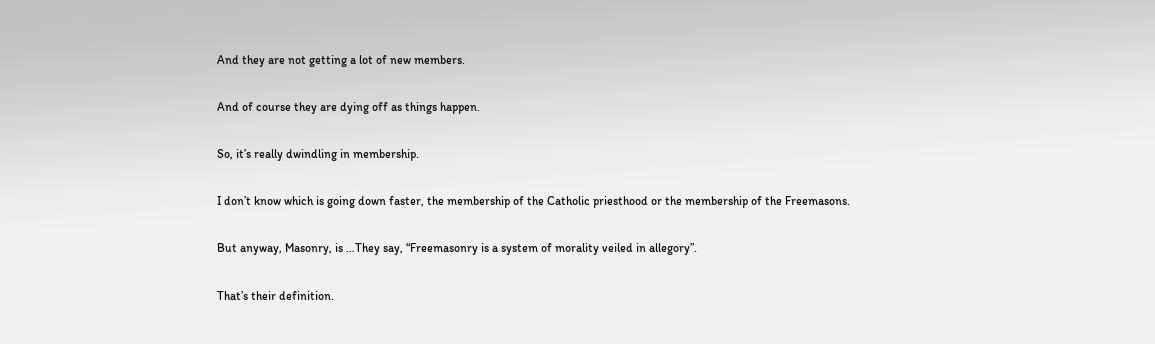And they are not getting a lot of new members.

And of course they are dying off as things happen.

So, it’s really dwindling in membership.

I don’t know which is going down faster, the membership of the Catholic priesthood or the membership of the Freemasons.

But anyway, Masonry, is …They say, “Freemasonry is a system of morality veiled in allegory”.

That’s their definition.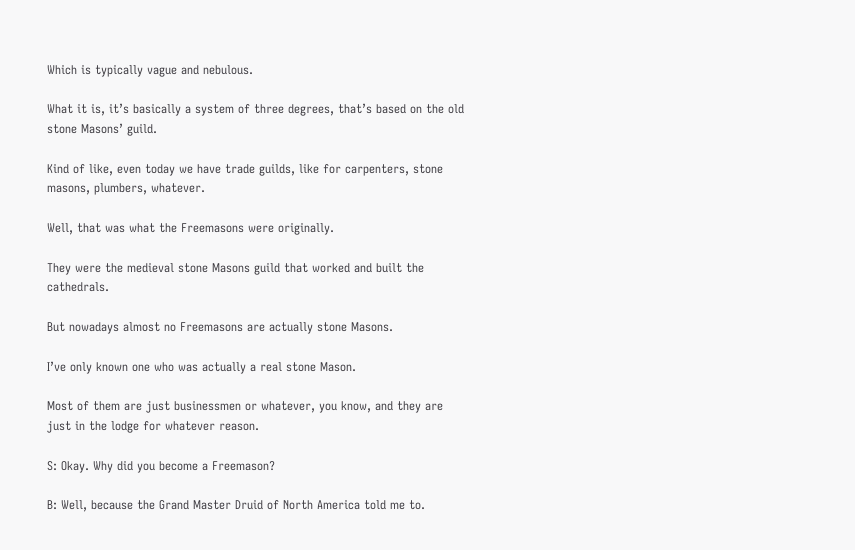Which is typically vague and nebulous.

What it is, it’s basically a system of three degrees, that’s based on the old stone Masons’ guild.

Kind of like, even today we have trade guilds, like for carpenters, stone masons, plumbers, whatever.

Well, that was what the Freemasons were originally.

They were the medieval stone Masons guild that worked and built the cathedrals.

But nowadays almost no Freemasons are actually stone Masons.

I’ve only known one who was actually a real stone Mason.

Most of them are just businessmen or whatever, you know, and they are just in the lodge for whatever reason.

S: Okay. Why did you become a Freemason?

B: Well, because the Grand Master Druid of North America told me to.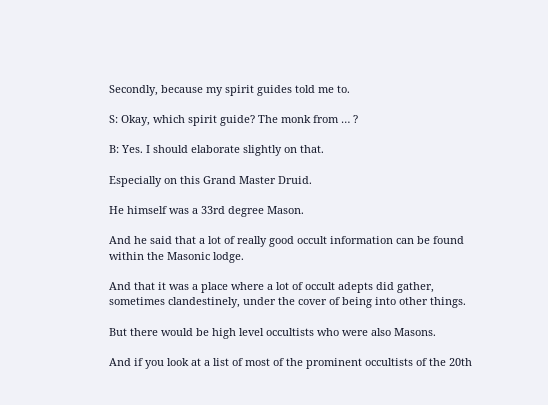Secondly, because my spirit guides told me to.

S: Okay, which spirit guide? The monk from … ?

B: Yes. I should elaborate slightly on that.

Especially on this Grand Master Druid.

He himself was a 33rd degree Mason.

And he said that a lot of really good occult information can be found within the Masonic lodge.

And that it was a place where a lot of occult adepts did gather, sometimes clandestinely, under the cover of being into other things.

But there would be high level occultists who were also Masons.

And if you look at a list of most of the prominent occultists of the 20th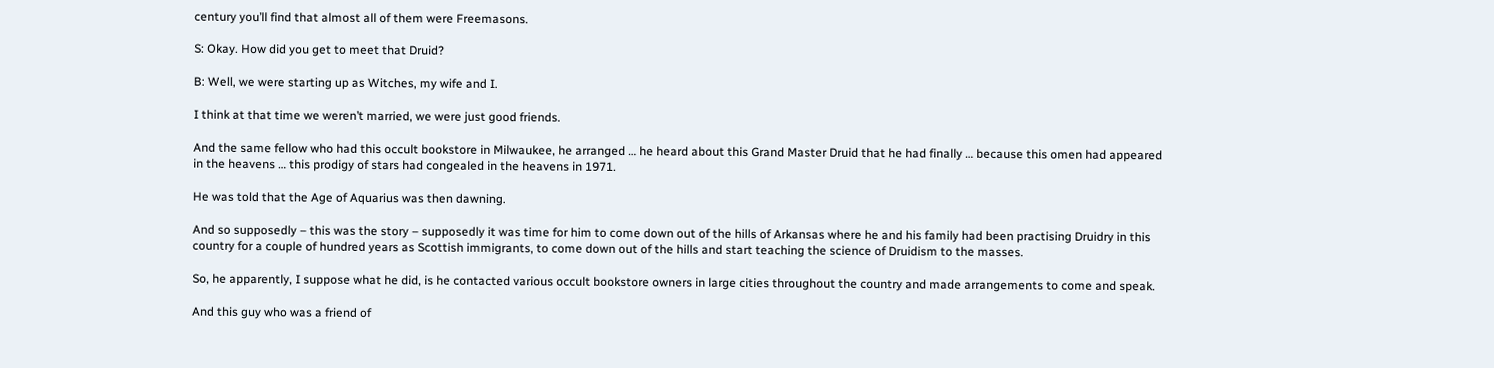century you’ll find that almost all of them were Freemasons.

S: Okay. How did you get to meet that Druid?

B: Well, we were starting up as Witches, my wife and I.

I think at that time we weren’t married, we were just good friends.

And the same fellow who had this occult bookstore in Milwaukee, he arranged … he heard about this Grand Master Druid that he had finally … because this omen had appeared in the heavens … this prodigy of stars had congealed in the heavens in 1971.

He was told that the Age of Aquarius was then dawning.

And so supposedly – this was the story – supposedly it was time for him to come down out of the hills of Arkansas where he and his family had been practising Druidry in this country for a couple of hundred years as Scottish immigrants, to come down out of the hills and start teaching the science of Druidism to the masses.

So, he apparently, I suppose what he did, is he contacted various occult bookstore owners in large cities throughout the country and made arrangements to come and speak.

And this guy who was a friend of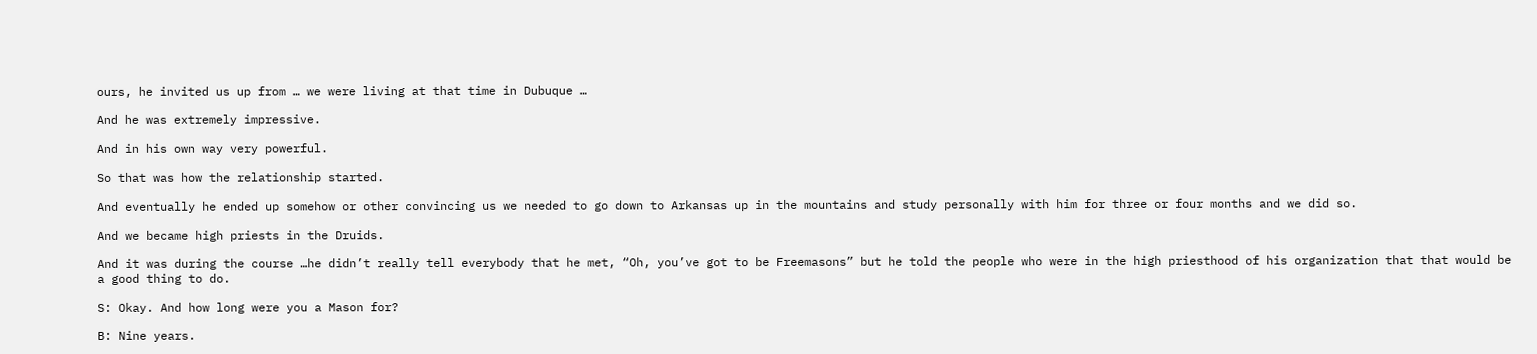ours, he invited us up from … we were living at that time in Dubuque …

And he was extremely impressive.

And in his own way very powerful.

So that was how the relationship started.

And eventually he ended up somehow or other convincing us we needed to go down to Arkansas up in the mountains and study personally with him for three or four months and we did so.

And we became high priests in the Druids.

And it was during the course …he didn’t really tell everybody that he met, “Oh, you’ve got to be Freemasons” but he told the people who were in the high priesthood of his organization that that would be a good thing to do.

S: Okay. And how long were you a Mason for?

B: Nine years.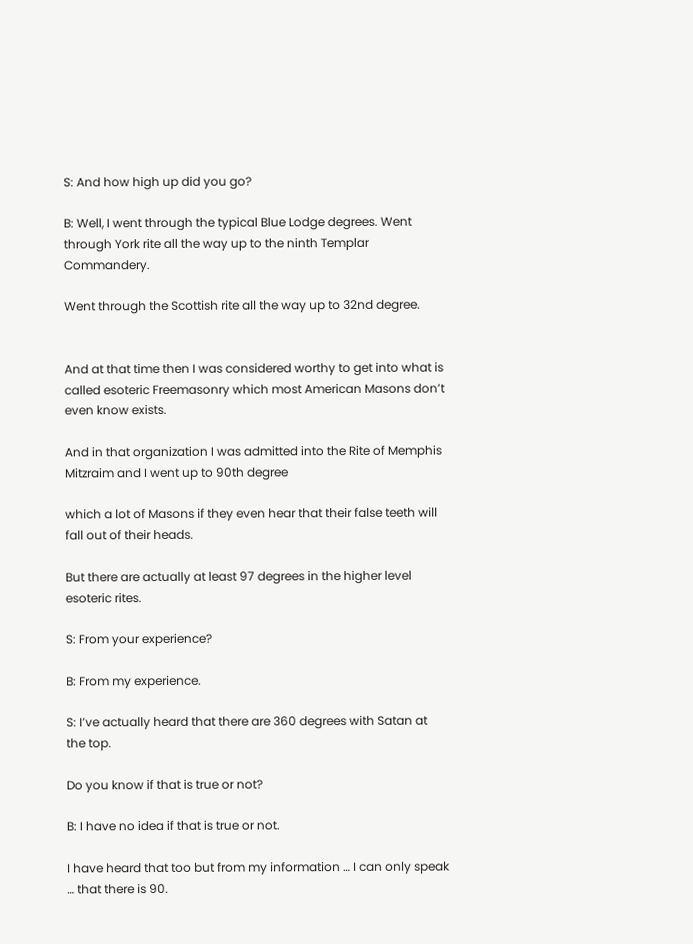S: And how high up did you go?

B: Well, I went through the typical Blue Lodge degrees. Went through York rite all the way up to the ninth Templar Commandery.

Went through the Scottish rite all the way up to 32nd degree.


And at that time then I was considered worthy to get into what is called esoteric Freemasonry which most American Masons don’t even know exists.

And in that organization I was admitted into the Rite of Memphis Mitzraim and I went up to 90th degree

which a lot of Masons if they even hear that their false teeth will fall out of their heads.

But there are actually at least 97 degrees in the higher level esoteric rites.

S: From your experience?

B: From my experience.

S: I’ve actually heard that there are 360 degrees with Satan at the top.

Do you know if that is true or not?

B: I have no idea if that is true or not.

I have heard that too but from my information … I can only speak … that there is 90.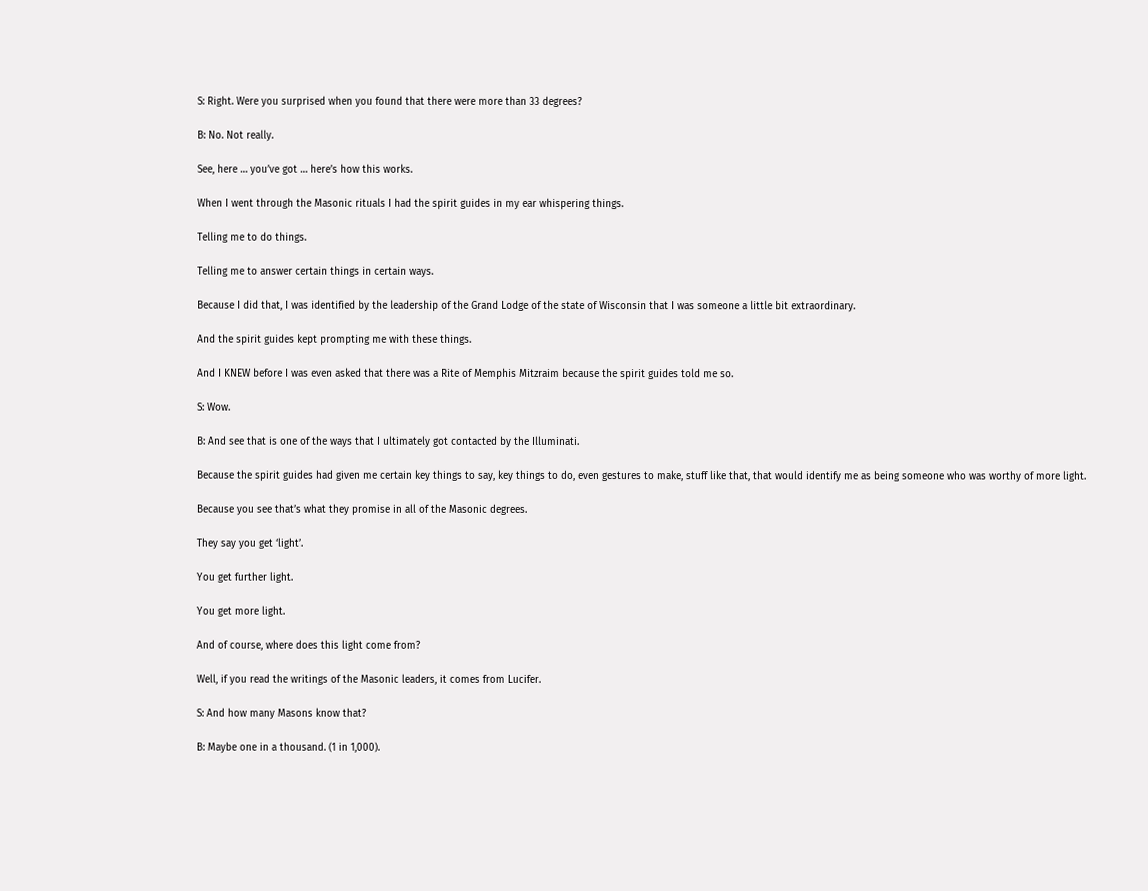S: Right. Were you surprised when you found that there were more than 33 degrees?

B: No. Not really.

See, here … you’ve got … here’s how this works.

When I went through the Masonic rituals I had the spirit guides in my ear whispering things.

Telling me to do things.

Telling me to answer certain things in certain ways.

Because I did that, I was identified by the leadership of the Grand Lodge of the state of Wisconsin that I was someone a little bit extraordinary.

And the spirit guides kept prompting me with these things.

And I KNEW before I was even asked that there was a Rite of Memphis Mitzraim because the spirit guides told me so.

S: Wow.

B: And see that is one of the ways that I ultimately got contacted by the Illuminati.

Because the spirit guides had given me certain key things to say, key things to do, even gestures to make, stuff like that, that would identify me as being someone who was worthy of more light.

Because you see that’s what they promise in all of the Masonic degrees.

They say you get ‘light’.

You get further light.

You get more light.

And of course, where does this light come from?

Well, if you read the writings of the Masonic leaders, it comes from Lucifer.

S: And how many Masons know that?

B: Maybe one in a thousand. (1 in 1,000).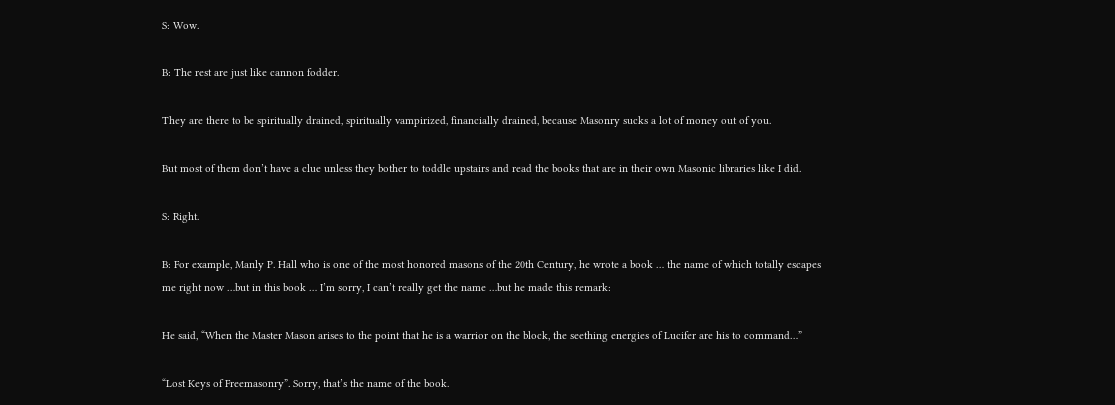S: Wow.

B: The rest are just like cannon fodder.

They are there to be spiritually drained, spiritually vampirized, financially drained, because Masonry sucks a lot of money out of you.

But most of them don’t have a clue unless they bother to toddle upstairs and read the books that are in their own Masonic libraries like I did.

S: Right.

B: For example, Manly P. Hall who is one of the most honored masons of the 20th Century, he wrote a book … the name of which totally escapes me right now …but in this book … I’m sorry, I can’t really get the name …but he made this remark:

He said, “When the Master Mason arises to the point that he is a warrior on the block, the seething energies of Lucifer are his to command…”

“Lost Keys of Freemasonry”. Sorry, that’s the name of the book.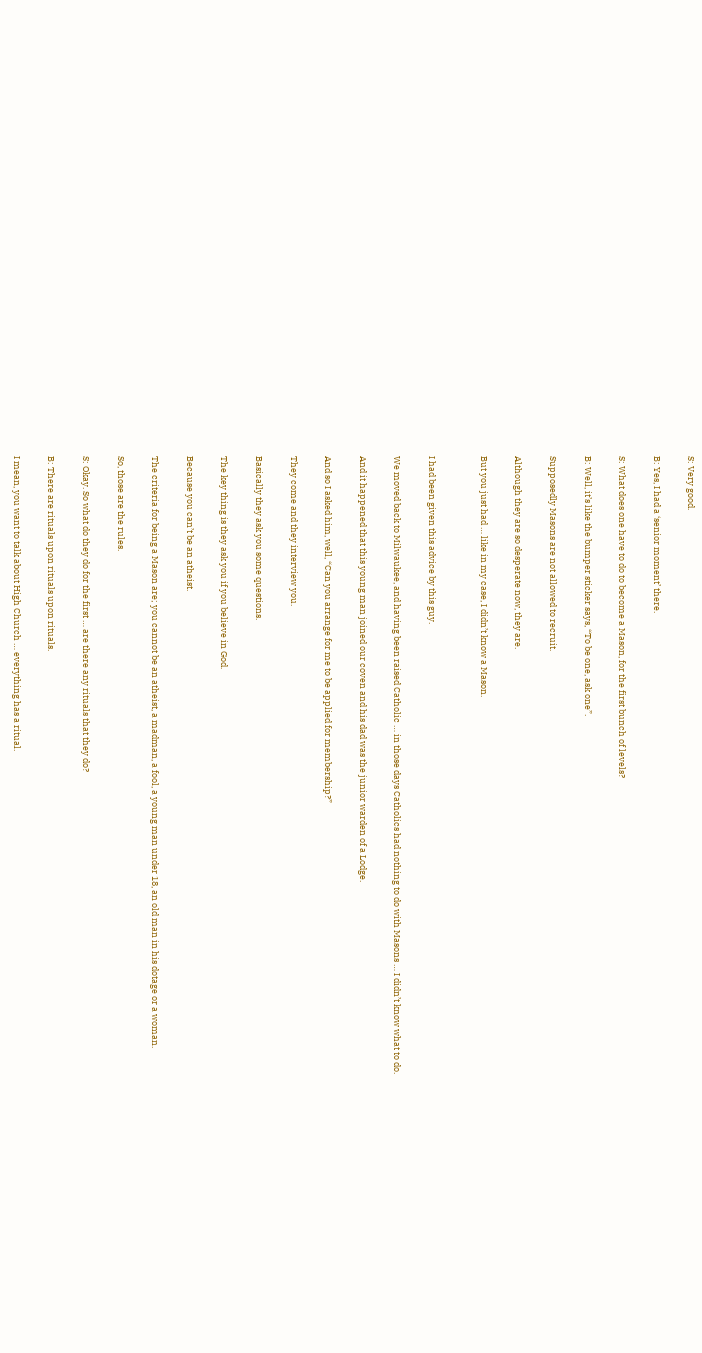S: Very good.

B: Yes, I had a ‘senior moment’ there.

S: What does one have to do to become a Mason, for the first bunch of levels?

B: Well, it’s like the bumper sticker says, “To be one, ask one”.

Supposedly Masons are not allowed to recruit.

Although they are so desperate now, they are.

But you just had … like in my case, I didn’t know a Mason.


I had been given this advice by this guy.

We moved back to Milwaukee, and having been raised Catholic … in those days Catholics had nothing to do with Masons … I didn’t know what to do.

And it happened that this young man joined our coven and his dad was the junior warden of a Lodge.

And so I asked him, well, “Can you arrange for me to be applied for membership?”

They come and they interview you.

Basically they ask you some questions.

The key thing is they ask you if you believe in God.

Because you can’t be an atheist.

The criteria for being a Mason are; you cannot be an atheist, a madman, a fool, a young man under 18, an old man in his dotage or a woman.

So, those are the rules.

S: Okay. So what do they do for the first … are there any rituals that they do?

B: There are rituals upon rituals upon rituals.

I mean, you want to talk about High Church … everything has a ritual.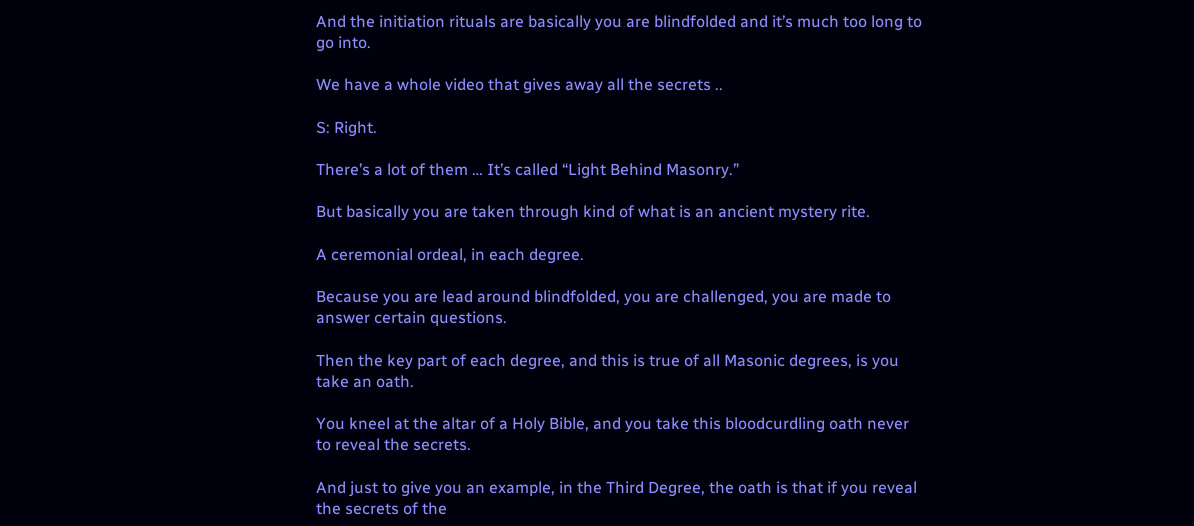And the initiation rituals are basically you are blindfolded and it’s much too long to go into.

We have a whole video that gives away all the secrets ..

S: Right.

There’s a lot of them … It’s called “Light Behind Masonry.”

But basically you are taken through kind of what is an ancient mystery rite.

A ceremonial ordeal, in each degree.

Because you are lead around blindfolded, you are challenged, you are made to answer certain questions.

Then the key part of each degree, and this is true of all Masonic degrees, is you take an oath.

You kneel at the altar of a Holy Bible, and you take this bloodcurdling oath never to reveal the secrets.

And just to give you an example, in the Third Degree, the oath is that if you reveal the secrets of the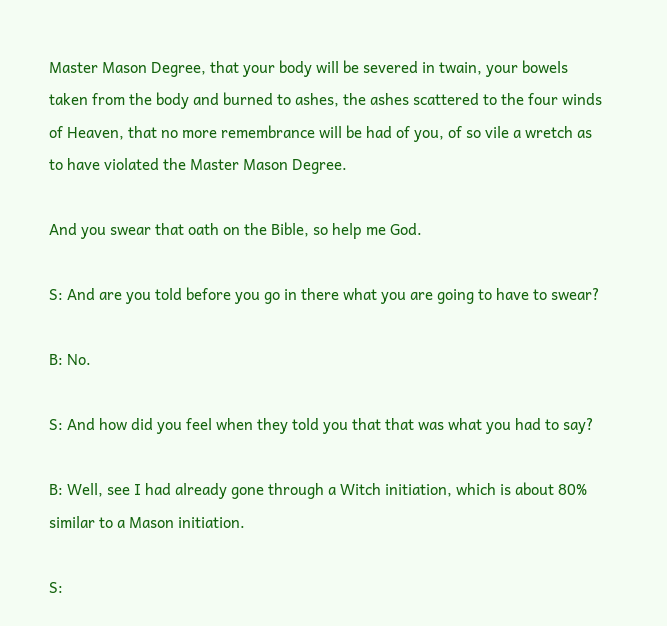Master Mason Degree, that your body will be severed in twain, your bowels taken from the body and burned to ashes, the ashes scattered to the four winds of Heaven, that no more remembrance will be had of you, of so vile a wretch as to have violated the Master Mason Degree.

And you swear that oath on the Bible, so help me God.

S: And are you told before you go in there what you are going to have to swear?

B: No.

S: And how did you feel when they told you that that was what you had to say?

B: Well, see I had already gone through a Witch initiation, which is about 80% similar to a Mason initiation.

S: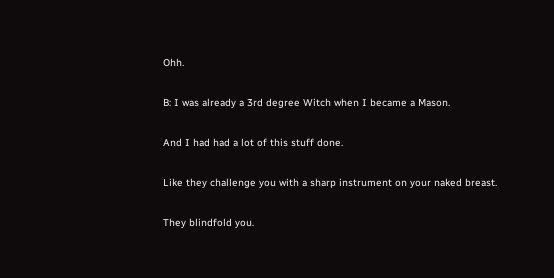Ohh.

B: I was already a 3rd degree Witch when I became a Mason.

And I had had a lot of this stuff done.

Like they challenge you with a sharp instrument on your naked breast.

They blindfold you.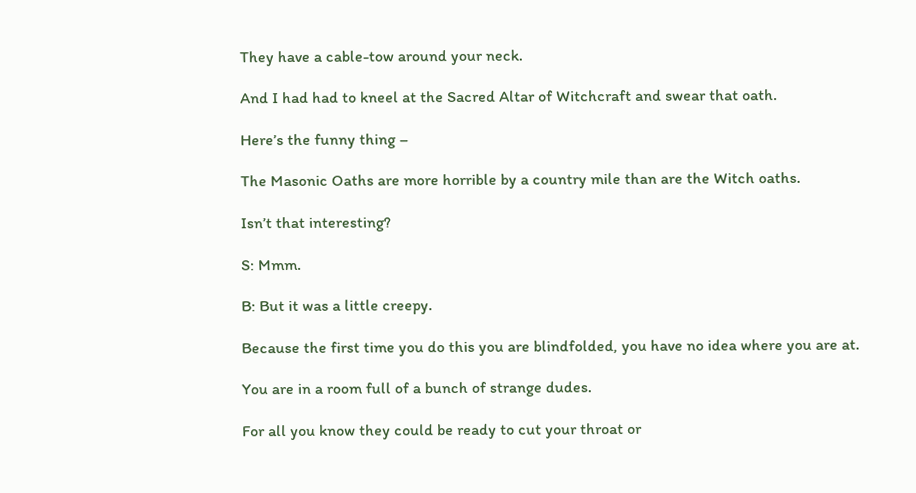They have a cable-tow around your neck.

And I had had to kneel at the Sacred Altar of Witchcraft and swear that oath.

Here’s the funny thing –

The Masonic Oaths are more horrible by a country mile than are the Witch oaths.

Isn’t that interesting?

S: Mmm.

B: But it was a little creepy.

Because the first time you do this you are blindfolded, you have no idea where you are at.

You are in a room full of a bunch of strange dudes.

For all you know they could be ready to cut your throat or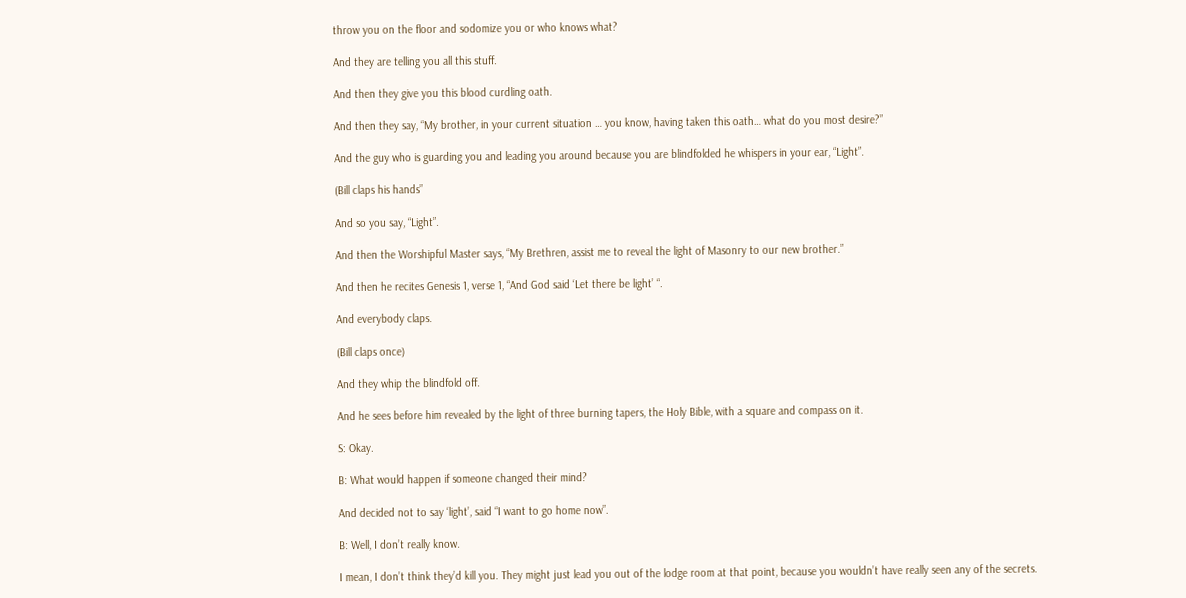throw you on the floor and sodomize you or who knows what?

And they are telling you all this stuff.

And then they give you this blood curdling oath.

And then they say, “My brother, in your current situation … you know, having taken this oath… what do you most desire?”

And the guy who is guarding you and leading you around because you are blindfolded he whispers in your ear, “Light”.

(Bill claps his hands”

And so you say, “Light”.

And then the Worshipful Master says, “My Brethren, assist me to reveal the light of Masonry to our new brother.”

And then he recites Genesis 1, verse 1, “And God said ‘Let there be light’ “.

And everybody claps.

(Bill claps once)

And they whip the blindfold off.

And he sees before him revealed by the light of three burning tapers, the Holy Bible, with a square and compass on it.

S: Okay.

B: What would happen if someone changed their mind?

And decided not to say ‘light’, said “I want to go home now”.

B: Well, I don’t really know.

I mean, I don’t think they’d kill you. They might just lead you out of the lodge room at that point, because you wouldn’t have really seen any of the secrets.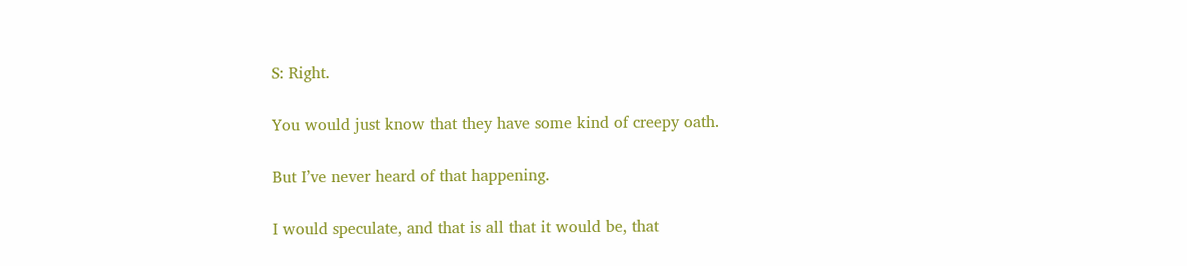S: Right.

You would just know that they have some kind of creepy oath.

But I’ve never heard of that happening.

I would speculate, and that is all that it would be, that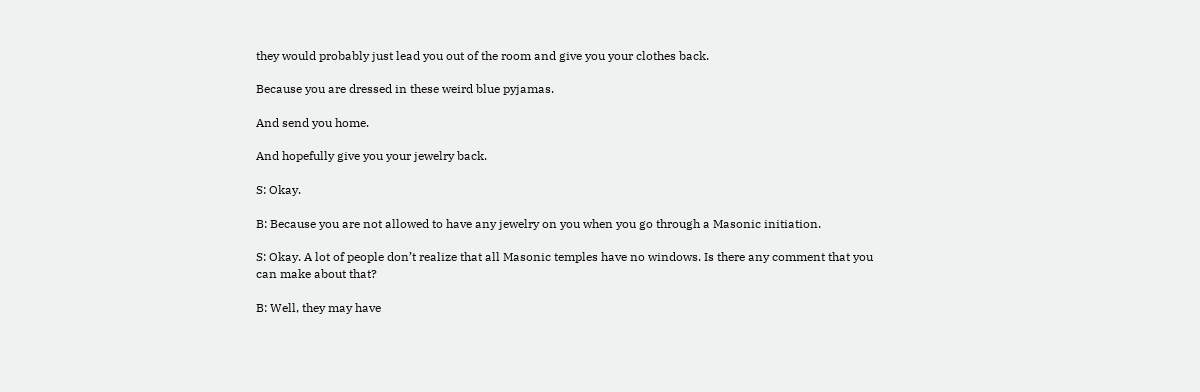they would probably just lead you out of the room and give you your clothes back.

Because you are dressed in these weird blue pyjamas.

And send you home.

And hopefully give you your jewelry back.

S: Okay.

B: Because you are not allowed to have any jewelry on you when you go through a Masonic initiation.

S: Okay. A lot of people don’t realize that all Masonic temples have no windows. Is there any comment that you can make about that?

B: Well, they may have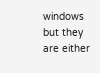windows but they are either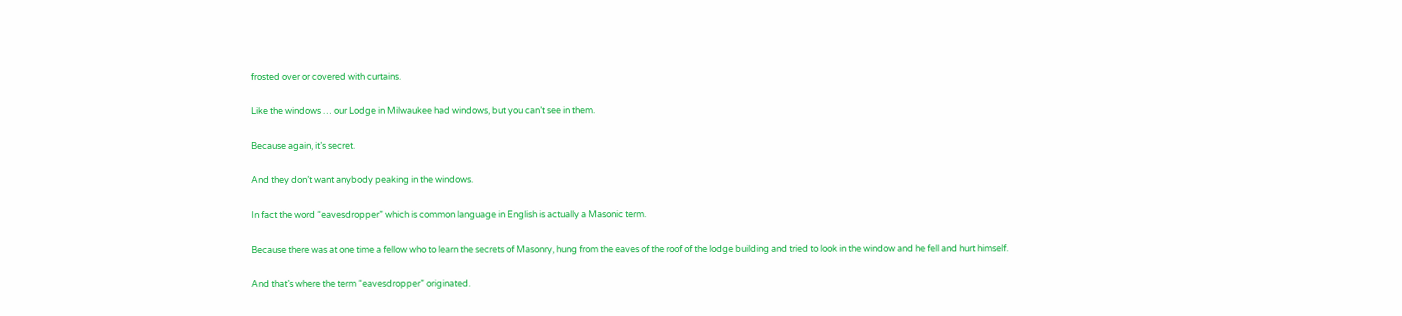frosted over or covered with curtains.

Like the windows … our Lodge in Milwaukee had windows, but you can’t see in them.

Because again, it’s secret.

And they don’t want anybody peaking in the windows.

In fact the word “eavesdropper” which is common language in English is actually a Masonic term.

Because there was at one time a fellow who to learn the secrets of Masonry, hung from the eaves of the roof of the lodge building and tried to look in the window and he fell and hurt himself.

And that’s where the term “eavesdropper” originated.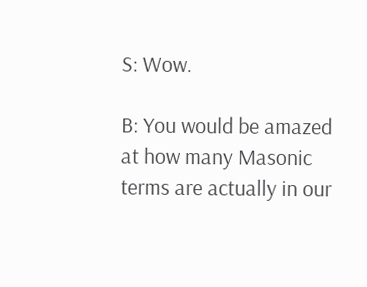S: Wow.

B: You would be amazed at how many Masonic terms are actually in our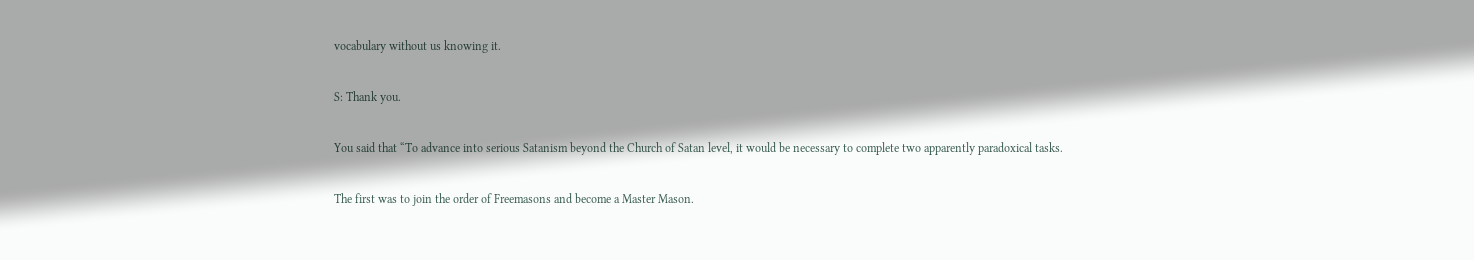vocabulary without us knowing it.

S: Thank you.

You said that “To advance into serious Satanism beyond the Church of Satan level, it would be necessary to complete two apparently paradoxical tasks.

The first was to join the order of Freemasons and become a Master Mason.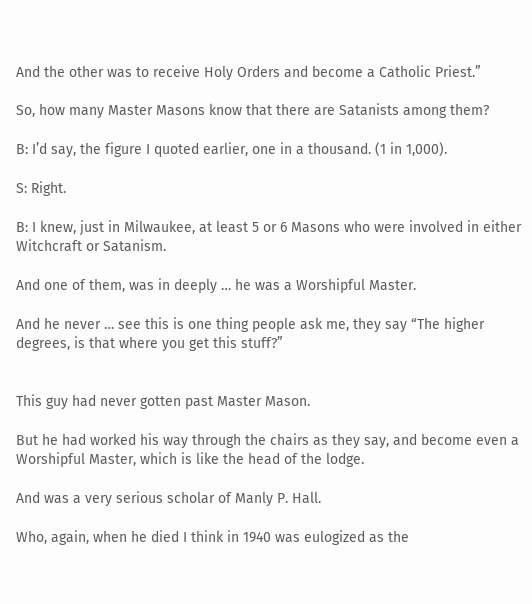And the other was to receive Holy Orders and become a Catholic Priest.”

So, how many Master Masons know that there are Satanists among them?

B: I’d say, the figure I quoted earlier, one in a thousand. (1 in 1,000).

S: Right.

B: I knew, just in Milwaukee, at least 5 or 6 Masons who were involved in either Witchcraft or Satanism.

And one of them, was in deeply … he was a Worshipful Master.

And he never … see this is one thing people ask me, they say “The higher degrees, is that where you get this stuff?”


This guy had never gotten past Master Mason.

But he had worked his way through the chairs as they say, and become even a Worshipful Master, which is like the head of the lodge.

And was a very serious scholar of Manly P. Hall.

Who, again, when he died I think in 1940 was eulogized as the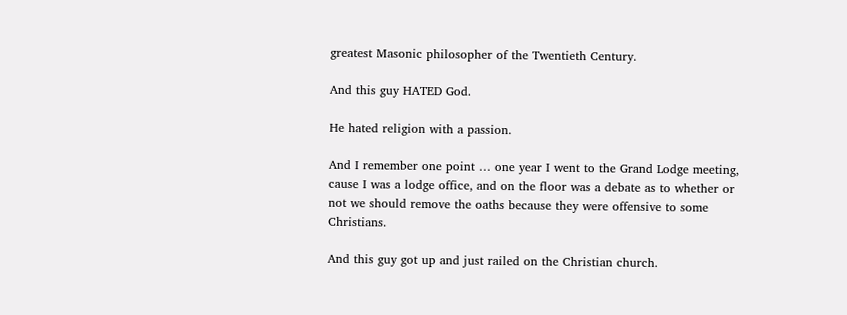greatest Masonic philosopher of the Twentieth Century.

And this guy HATED God.

He hated religion with a passion.

And I remember one point … one year I went to the Grand Lodge meeting, cause I was a lodge office, and on the floor was a debate as to whether or not we should remove the oaths because they were offensive to some Christians.

And this guy got up and just railed on the Christian church.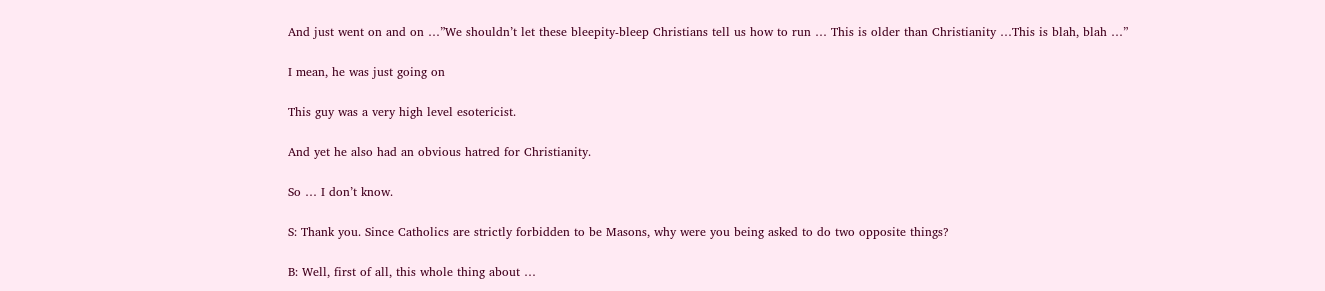And just went on and on …”We shouldn’t let these bleepity-bleep Christians tell us how to run … This is older than Christianity …This is blah, blah …”

I mean, he was just going on

This guy was a very high level esotericist.

And yet he also had an obvious hatred for Christianity.

So … I don’t know.

S: Thank you. Since Catholics are strictly forbidden to be Masons, why were you being asked to do two opposite things?

B: Well, first of all, this whole thing about …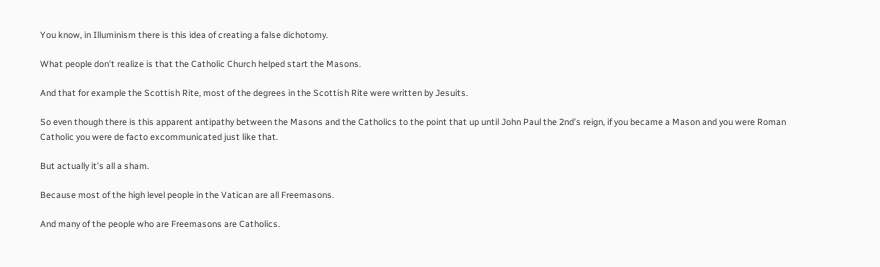You know, in Illuminism there is this idea of creating a false dichotomy.

What people don’t realize is that the Catholic Church helped start the Masons.

And that for example the Scottish Rite, most of the degrees in the Scottish Rite were written by Jesuits.

So even though there is this apparent antipathy between the Masons and the Catholics to the point that up until John Paul the 2nd’s reign, if you became a Mason and you were Roman Catholic you were de facto excommunicated just like that.

But actually it’s all a sham.

Because most of the high level people in the Vatican are all Freemasons.

And many of the people who are Freemasons are Catholics.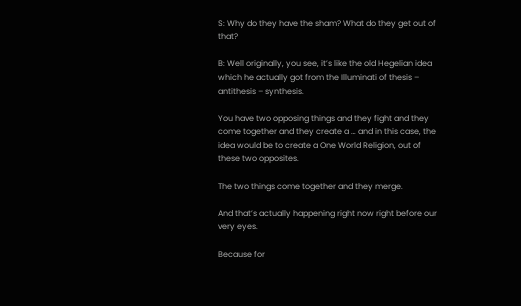S: Why do they have the sham? What do they get out of that?

B: Well originally, you see, it’s like the old Hegelian idea which he actually got from the Illuminati of thesis – antithesis – synthesis.

You have two opposing things and they fight and they come together and they create a … and in this case, the idea would be to create a One World Religion, out of these two opposites.

The two things come together and they merge.

And that’s actually happening right now right before our very eyes.

Because for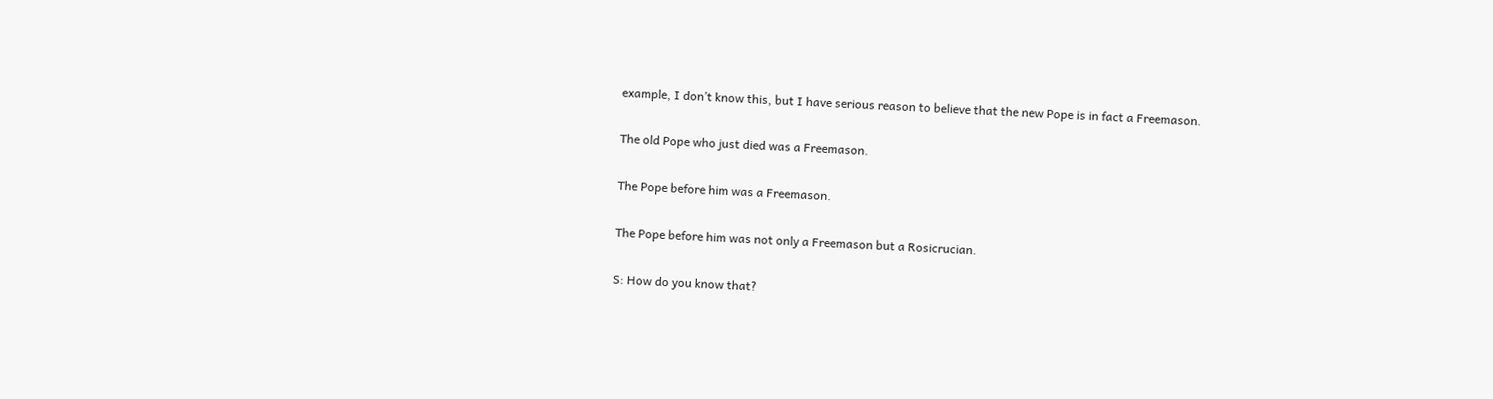example, I don’t know this, but I have serious reason to believe that the new Pope is in fact a Freemason.

The old Pope who just died was a Freemason.

The Pope before him was a Freemason.

The Pope before him was not only a Freemason but a Rosicrucian.

S: How do you know that?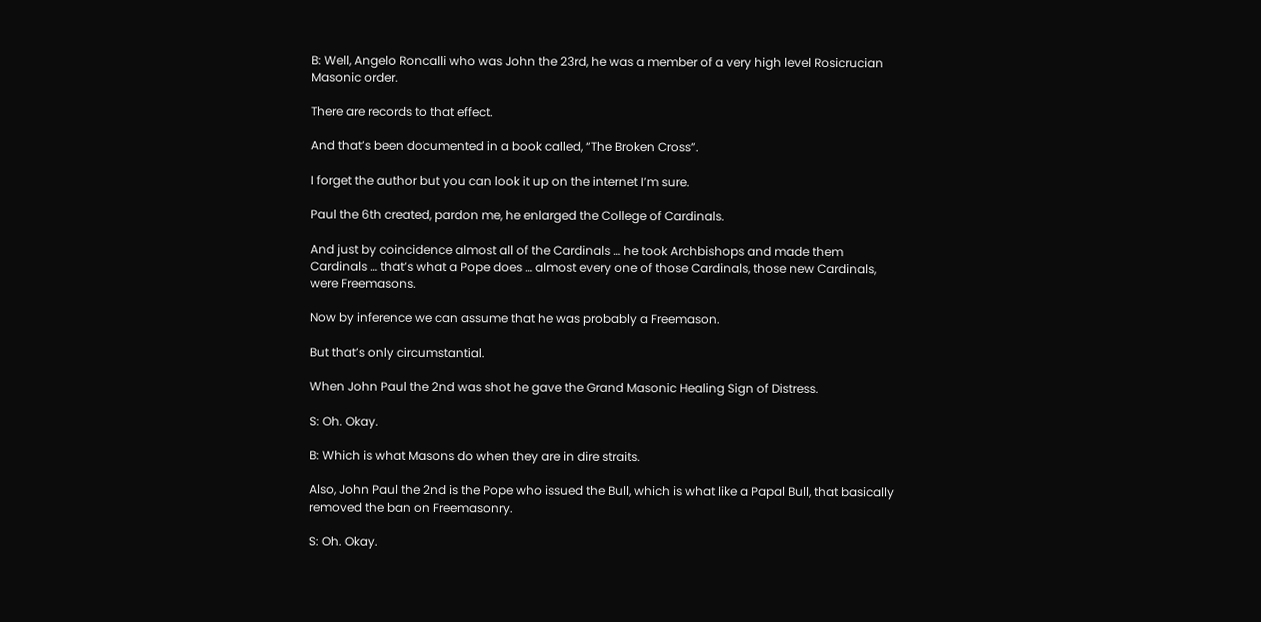B: Well, Angelo Roncalli who was John the 23rd, he was a member of a very high level Rosicrucian Masonic order.

There are records to that effect.

And that’s been documented in a book called, “The Broken Cross”.

I forget the author but you can look it up on the internet I’m sure.

Paul the 6th created, pardon me, he enlarged the College of Cardinals.

And just by coincidence almost all of the Cardinals … he took Archbishops and made them Cardinals … that’s what a Pope does … almost every one of those Cardinals, those new Cardinals, were Freemasons.

Now by inference we can assume that he was probably a Freemason.

But that’s only circumstantial.

When John Paul the 2nd was shot he gave the Grand Masonic Healing Sign of Distress.

S: Oh. Okay.

B: Which is what Masons do when they are in dire straits.

Also, John Paul the 2nd is the Pope who issued the Bull, which is what like a Papal Bull, that basically removed the ban on Freemasonry.

S: Oh. Okay.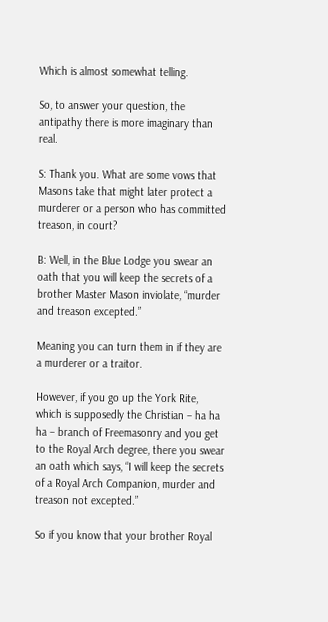Which is almost somewhat telling.

So, to answer your question, the antipathy there is more imaginary than real.

S: Thank you. What are some vows that Masons take that might later protect a murderer or a person who has committed treason, in court?

B: Well, in the Blue Lodge you swear an oath that you will keep the secrets of a brother Master Mason inviolate, “murder and treason excepted.”

Meaning you can turn them in if they are a murderer or a traitor.

However, if you go up the York Rite, which is supposedly the Christian – ha ha ha – branch of Freemasonry and you get to the Royal Arch degree, there you swear an oath which says, “I will keep the secrets of a Royal Arch Companion, murder and treason not excepted.”

So if you know that your brother Royal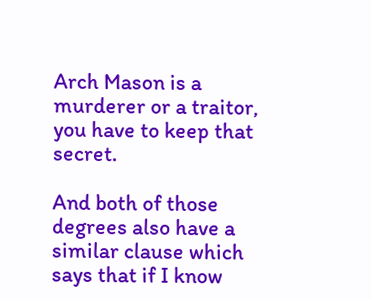Arch Mason is a murderer or a traitor, you have to keep that secret.

And both of those degrees also have a similar clause which says that if I know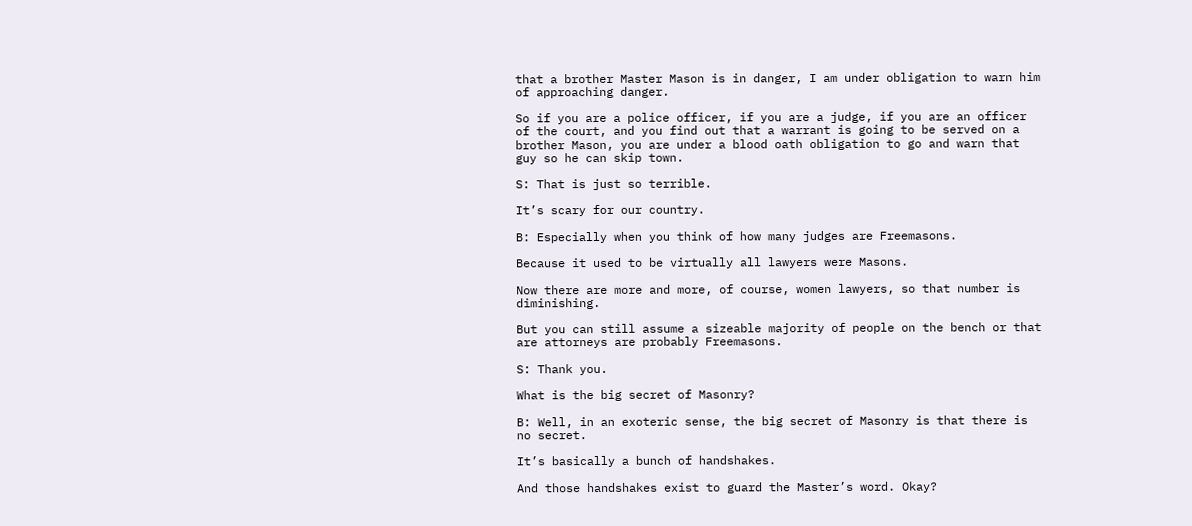that a brother Master Mason is in danger, I am under obligation to warn him of approaching danger.

So if you are a police officer, if you are a judge, if you are an officer of the court, and you find out that a warrant is going to be served on a brother Mason, you are under a blood oath obligation to go and warn that guy so he can skip town.

S: That is just so terrible.

It’s scary for our country.

B: Especially when you think of how many judges are Freemasons.

Because it used to be virtually all lawyers were Masons.

Now there are more and more, of course, women lawyers, so that number is diminishing.

But you can still assume a sizeable majority of people on the bench or that are attorneys are probably Freemasons.

S: Thank you.

What is the big secret of Masonry?

B: Well, in an exoteric sense, the big secret of Masonry is that there is no secret.

It’s basically a bunch of handshakes.

And those handshakes exist to guard the Master’s word. Okay?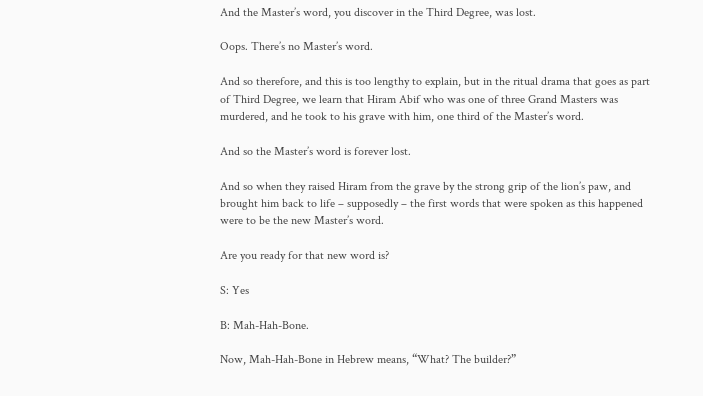And the Master’s word, you discover in the Third Degree, was lost.

Oops. There’s no Master’s word.

And so therefore, and this is too lengthy to explain, but in the ritual drama that goes as part of Third Degree, we learn that Hiram Abif who was one of three Grand Masters was murdered, and he took to his grave with him, one third of the Master’s word.

And so the Master’s word is forever lost.

And so when they raised Hiram from the grave by the strong grip of the lion’s paw, and brought him back to life – supposedly – the first words that were spoken as this happened were to be the new Master’s word.

Are you ready for that new word is?

S: Yes

B: Mah-Hah-Bone.

Now, Mah-Hah-Bone in Hebrew means, “What? The builder?”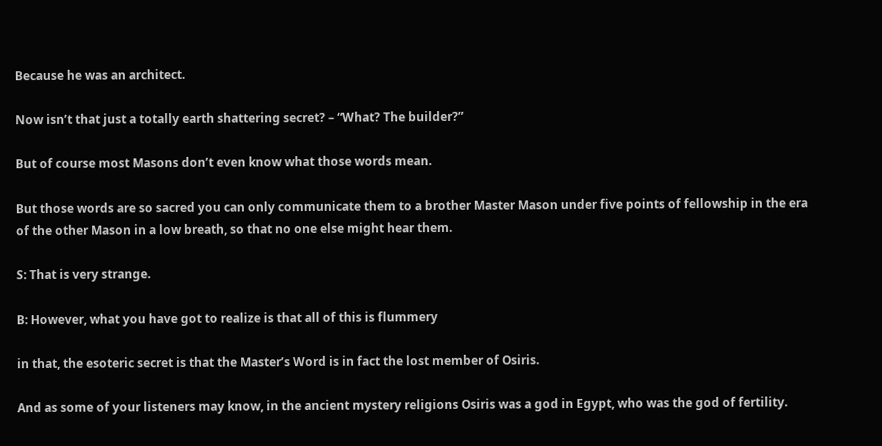Because he was an architect.

Now isn’t that just a totally earth shattering secret? – “What? The builder?”

But of course most Masons don’t even know what those words mean.

But those words are so sacred you can only communicate them to a brother Master Mason under five points of fellowship in the era of the other Mason in a low breath, so that no one else might hear them.

S: That is very strange.

B: However, what you have got to realize is that all of this is flummery

in that, the esoteric secret is that the Master’s Word is in fact the lost member of Osiris.

And as some of your listeners may know, in the ancient mystery religions Osiris was a god in Egypt, who was the god of fertility.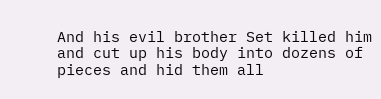And his evil brother Set killed him and cut up his body into dozens of pieces and hid them all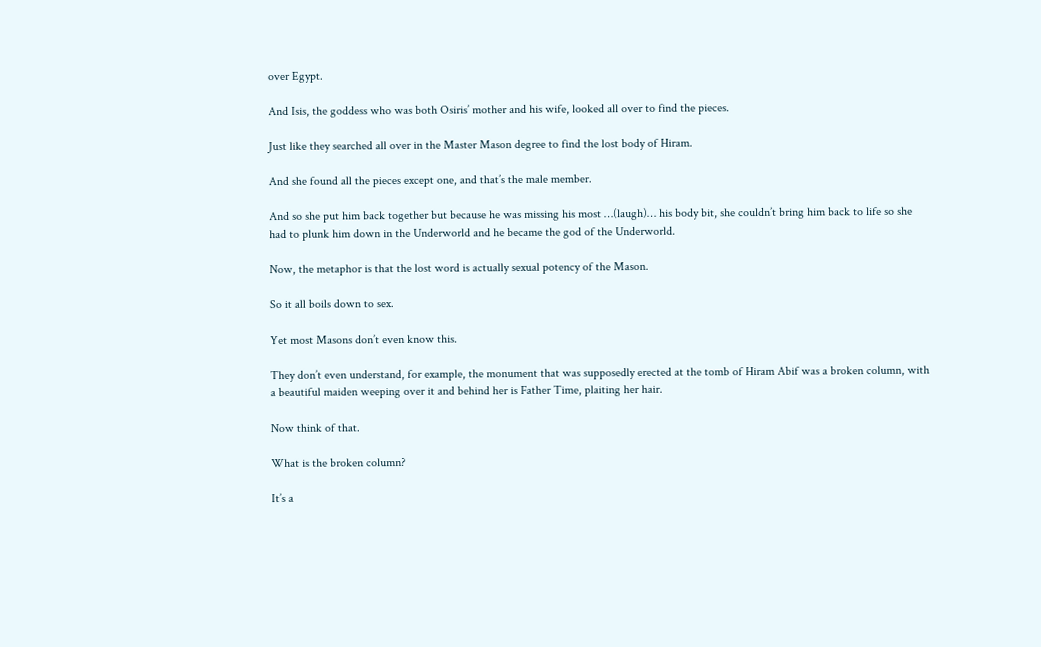over Egypt.

And Isis, the goddess who was both Osiris’ mother and his wife, looked all over to find the pieces.

Just like they searched all over in the Master Mason degree to find the lost body of Hiram.

And she found all the pieces except one, and that’s the male member.

And so she put him back together but because he was missing his most …(laugh)… his body bit, she couldn’t bring him back to life so she had to plunk him down in the Underworld and he became the god of the Underworld.

Now, the metaphor is that the lost word is actually sexual potency of the Mason.

So it all boils down to sex.

Yet most Masons don’t even know this.

They don’t even understand, for example, the monument that was supposedly erected at the tomb of Hiram Abif was a broken column, with a beautiful maiden weeping over it and behind her is Father Time, plaiting her hair.

Now think of that.

What is the broken column?

It’s a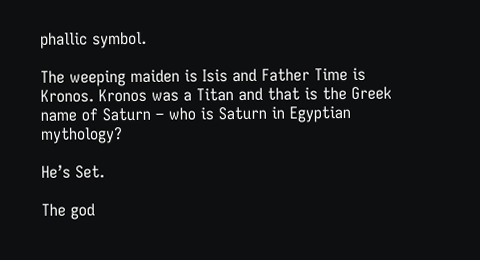phallic symbol.

The weeping maiden is Isis and Father Time is Kronos. Kronos was a Titan and that is the Greek name of Saturn – who is Saturn in Egyptian mythology?

He’s Set.

The god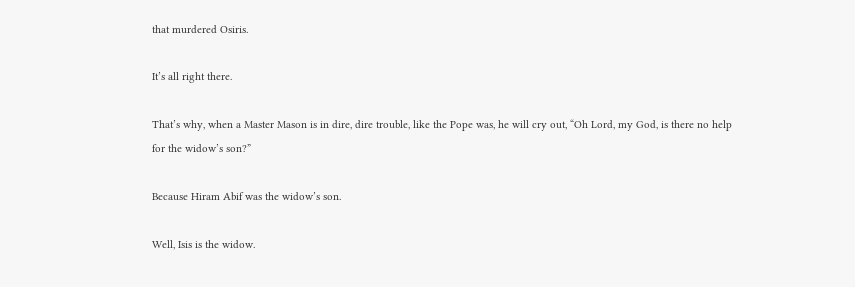that murdered Osiris.

It’s all right there.

That’s why, when a Master Mason is in dire, dire trouble, like the Pope was, he will cry out, “Oh Lord, my God, is there no help for the widow’s son?”

Because Hiram Abif was the widow’s son.

Well, Isis is the widow.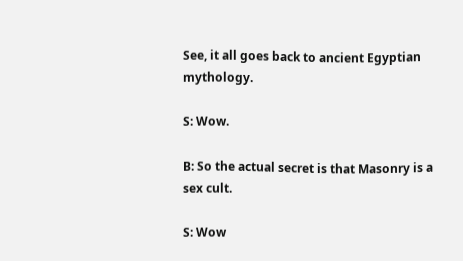See, it all goes back to ancient Egyptian mythology.

S: Wow.

B: So the actual secret is that Masonry is a sex cult.

S: Wow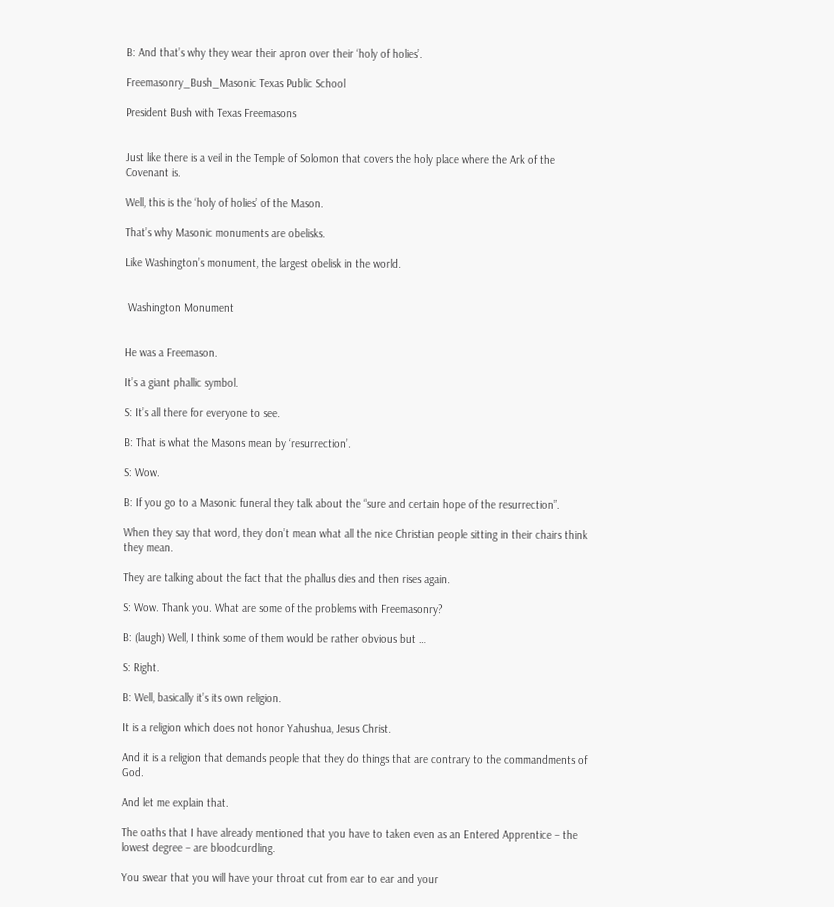B: And that’s why they wear their apron over their ‘holy of holies’.

Freemasonry_Bush_Masonic Texas Public School

President Bush with Texas Freemasons


Just like there is a veil in the Temple of Solomon that covers the holy place where the Ark of the Covenant is.

Well, this is the ‘holy of holies’ of the Mason.

That’s why Masonic monuments are obelisks.

Like Washington’s monument, the largest obelisk in the world.


 Washington Monument


He was a Freemason.

It’s a giant phallic symbol.

S: It’s all there for everyone to see.

B: That is what the Masons mean by ‘resurrection’.

S: Wow.

B: If you go to a Masonic funeral they talk about the “sure and certain hope of the resurrection”.

When they say that word, they don’t mean what all the nice Christian people sitting in their chairs think they mean.

They are talking about the fact that the phallus dies and then rises again.

S: Wow. Thank you. What are some of the problems with Freemasonry?

B: (laugh) Well, I think some of them would be rather obvious but …

S: Right.

B: Well, basically it’s its own religion.

It is a religion which does not honor Yahushua, Jesus Christ.

And it is a religion that demands people that they do things that are contrary to the commandments of God.

And let me explain that.

The oaths that I have already mentioned that you have to taken even as an Entered Apprentice – the lowest degree – are bloodcurdling.

You swear that you will have your throat cut from ear to ear and your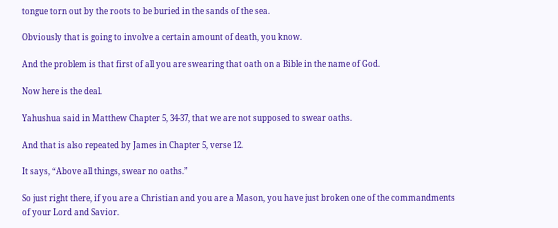tongue torn out by the roots to be buried in the sands of the sea.

Obviously that is going to involve a certain amount of death, you know.

And the problem is that first of all you are swearing that oath on a Bible in the name of God.

Now here is the deal.

Yahushua said in Matthew Chapter 5, 34-37, that we are not supposed to swear oaths.

And that is also repeated by James in Chapter 5, verse 12.

It says, “Above all things, swear no oaths.”

So just right there, if you are a Christian and you are a Mason, you have just broken one of the commandments of your Lord and Savior.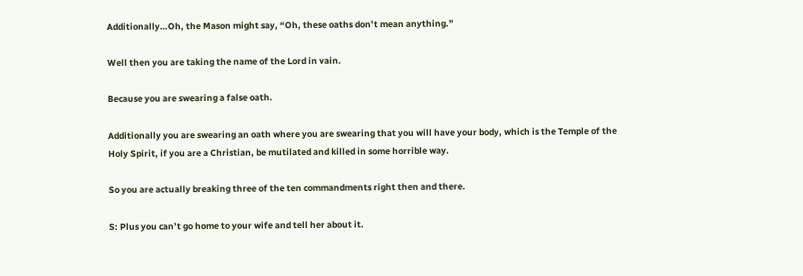Additionally…Oh, the Mason might say, “Oh, these oaths don’t mean anything.”

Well then you are taking the name of the Lord in vain.

Because you are swearing a false oath.

Additionally you are swearing an oath where you are swearing that you will have your body, which is the Temple of the Holy Spirit, if you are a Christian, be mutilated and killed in some horrible way.

So you are actually breaking three of the ten commandments right then and there.

S: Plus you can’t go home to your wife and tell her about it.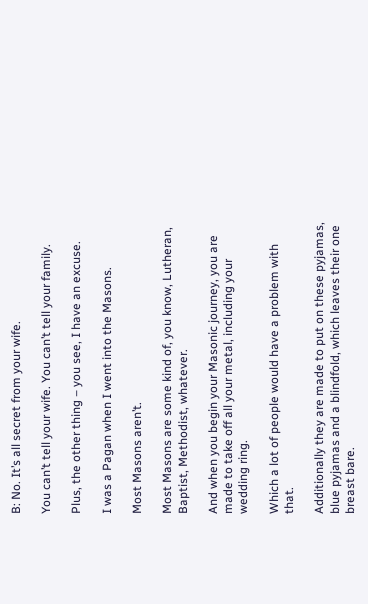B: No. It’s all secret from your wife.

You can’t tell your wife. You can’t tell your family.

Plus, the other thing – you see, I have an excuse.

I was a Pagan when I went into the Masons.

Most Masons aren’t.

Most Masons are some kind of, you know, Lutheran, Baptist, Methodist, whatever.

And when you begin your Masonic journey, you are made to take off all your metal, including your wedding ring.

Which a lot of people would have a problem with that.

Additionally they are made to put on these pyjamas, blue pyjamas and a blindfold, which leaves their one breast bare.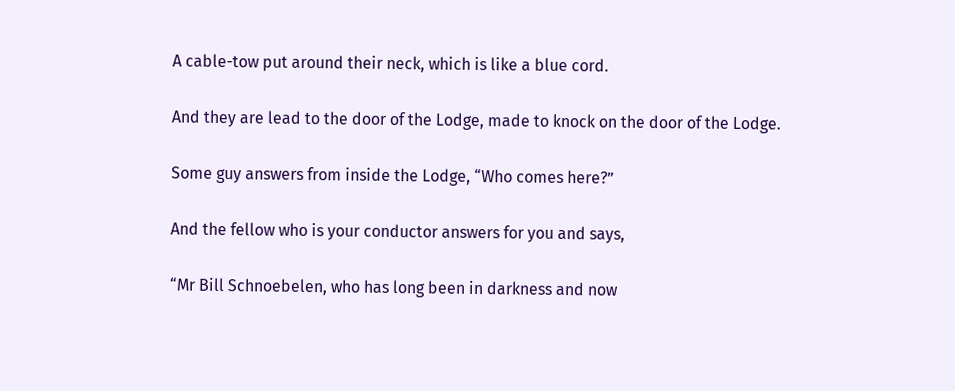A cable-tow put around their neck, which is like a blue cord.

And they are lead to the door of the Lodge, made to knock on the door of the Lodge.

Some guy answers from inside the Lodge, “Who comes here?”

And the fellow who is your conductor answers for you and says,

“Mr Bill Schnoebelen, who has long been in darkness and now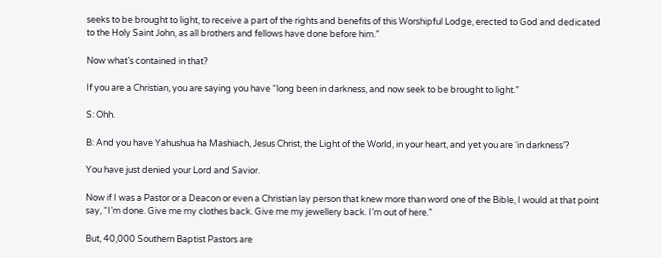seeks to be brought to light, to receive a part of the rights and benefits of this Worshipful Lodge, erected to God and dedicated to the Holy Saint John, as all brothers and fellows have done before him.”

Now what’s contained in that?

If you are a Christian, you are saying you have “long been in darkness, and now seek to be brought to light.”

S: Ohh.

B: And you have Yahushua ha Mashiach, Jesus Christ, the Light of the World, in your heart, and yet you are ‘in darkness’?

You have just denied your Lord and Savior.

Now if I was a Pastor or a Deacon or even a Christian lay person that knew more than word one of the Bible, I would at that point say, “I’m done. Give me my clothes back. Give me my jewellery back. I’m out of here.”

But, 40,000 Southern Baptist Pastors are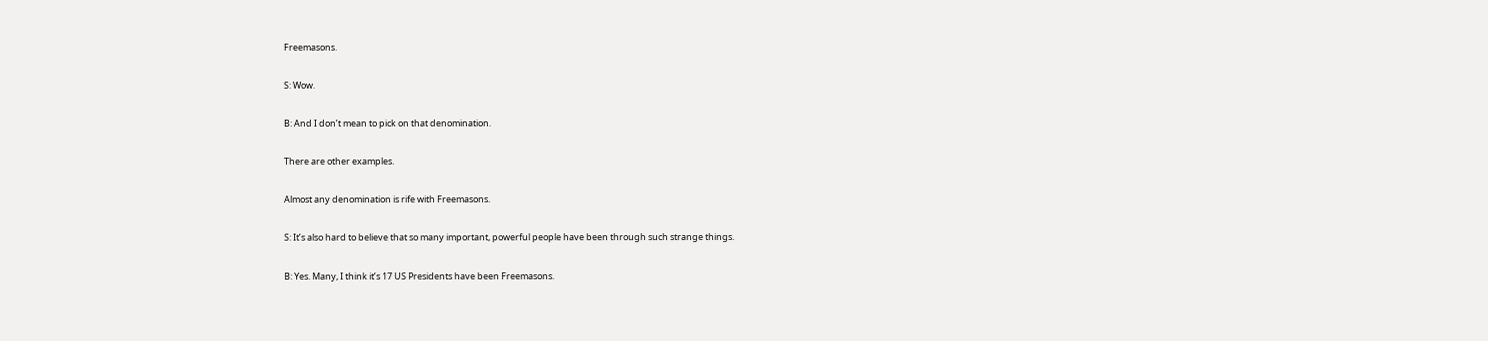Freemasons.

S: Wow.

B: And I don’t mean to pick on that denomination.

There are other examples.

Almost any denomination is rife with Freemasons.

S: It’s also hard to believe that so many important, powerful people have been through such strange things.

B: Yes. Many, I think it’s 17 US Presidents have been Freemasons.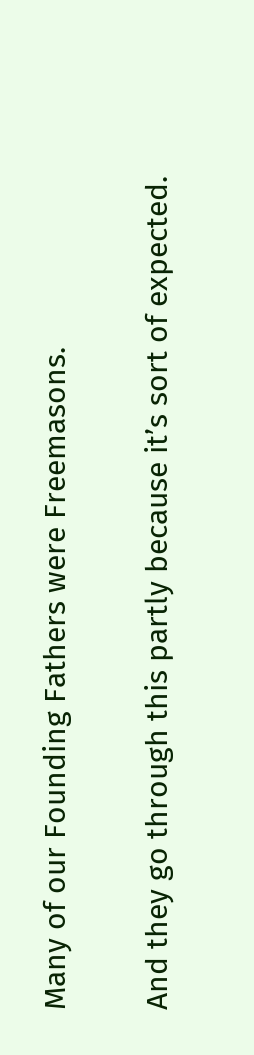Many of our Founding Fathers were Freemasons.

And they go through this partly because it’s sort of expected.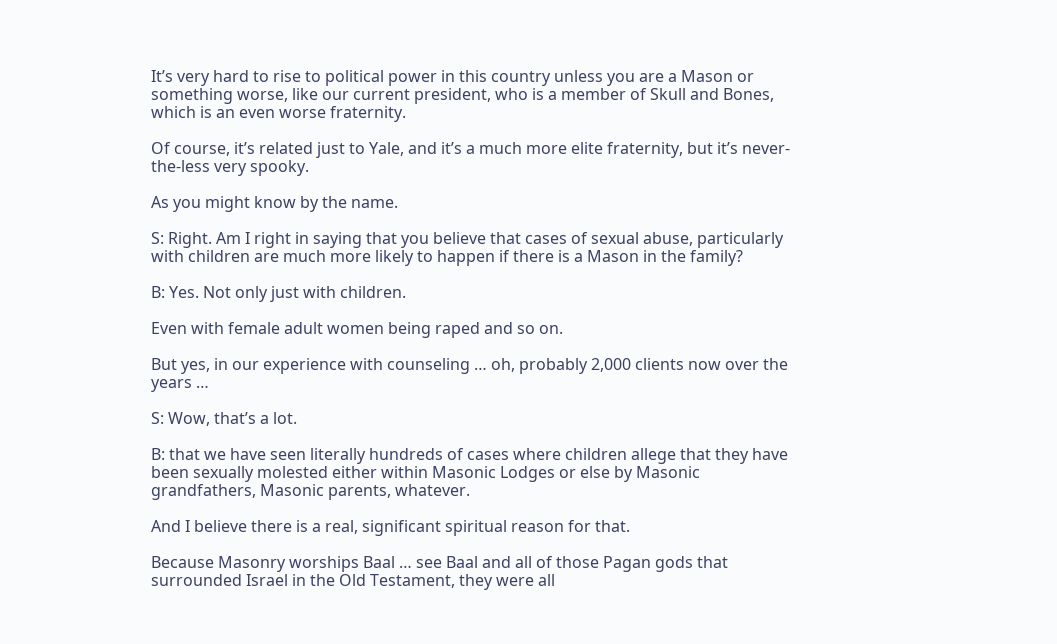It’s very hard to rise to political power in this country unless you are a Mason or something worse, like our current president, who is a member of Skull and Bones, which is an even worse fraternity.

Of course, it’s related just to Yale, and it’s a much more elite fraternity, but it’s never-the-less very spooky.

As you might know by the name.

S: Right. Am I right in saying that you believe that cases of sexual abuse, particularly with children are much more likely to happen if there is a Mason in the family?

B: Yes. Not only just with children.

Even with female adult women being raped and so on.

But yes, in our experience with counseling … oh, probably 2,000 clients now over the years …

S: Wow, that’s a lot.

B: that we have seen literally hundreds of cases where children allege that they have been sexually molested either within Masonic Lodges or else by Masonic grandfathers, Masonic parents, whatever.

And I believe there is a real, significant spiritual reason for that.

Because Masonry worships Baal … see Baal and all of those Pagan gods that surrounded Israel in the Old Testament, they were all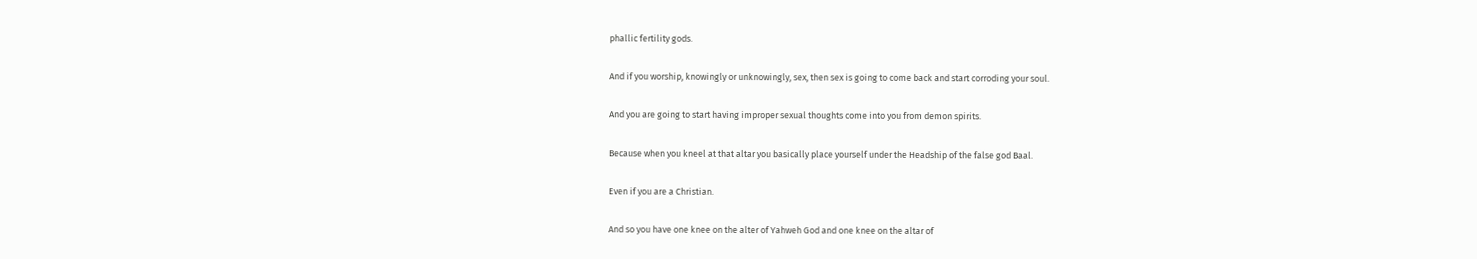phallic fertility gods.

And if you worship, knowingly or unknowingly, sex, then sex is going to come back and start corroding your soul.

And you are going to start having improper sexual thoughts come into you from demon spirits.

Because when you kneel at that altar you basically place yourself under the Headship of the false god Baal.

Even if you are a Christian.

And so you have one knee on the alter of Yahweh God and one knee on the altar of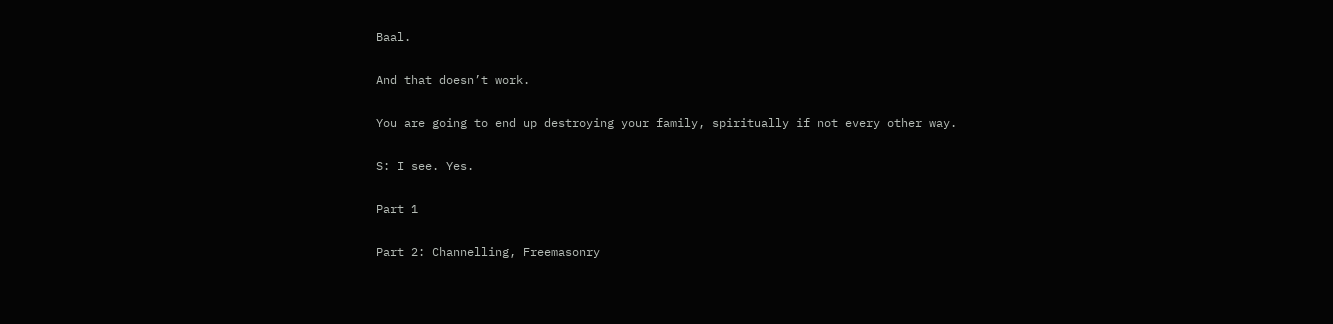Baal.

And that doesn’t work.

You are going to end up destroying your family, spiritually if not every other way.

S: I see. Yes.

Part 1

Part 2: Channelling, Freemasonry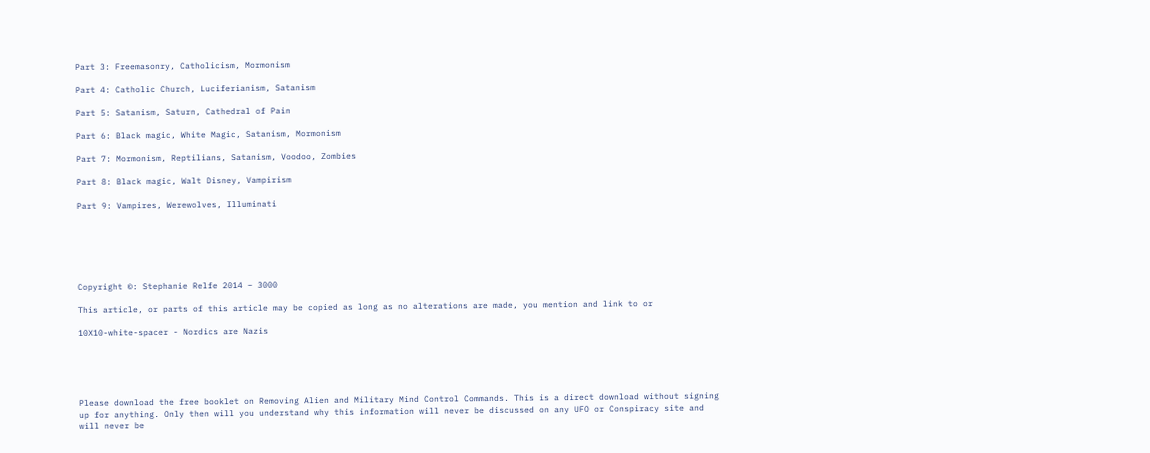Part 3: Freemasonry, Catholicism, Mormonism

Part 4: Catholic Church, Luciferianism, Satanism

Part 5: Satanism, Saturn, Cathedral of Pain

Part 6: Black magic, White Magic, Satanism, Mormonism

Part 7: Mormonism, Reptilians, Satanism, Voodoo, Zombies

Part 8: Black magic, Walt Disney, Vampirism

Part 9: Vampires, Werewolves, Illuminati






Copyright ©: Stephanie Relfe 2014 – 3000

This article, or parts of this article may be copied as long as no alterations are made, you mention and link to or

10X10-white-spacer - Nordics are Nazis





Please download the free booklet on Removing Alien and Military Mind Control Commands. This is a direct download without signing up for anything. Only then will you understand why this information will never be discussed on any UFO or Conspiracy site and will never be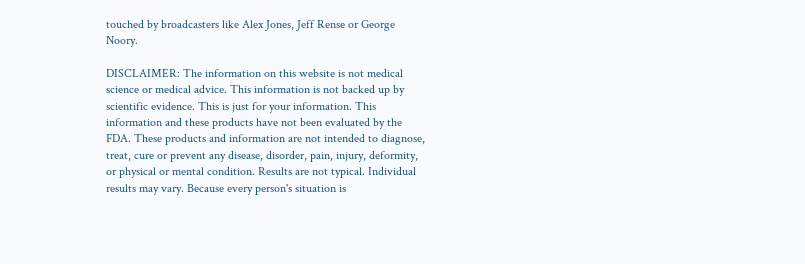touched by broadcasters like Alex Jones, Jeff Rense or George Noory.

DISCLAIMER: The information on this website is not medical science or medical advice. This information is not backed up by scientific evidence. This is just for your information. This information and these products have not been evaluated by the FDA. These products and information are not intended to diagnose, treat, cure or prevent any disease, disorder, pain, injury, deformity, or physical or mental condition. Results are not typical. Individual results may vary. Because every person's situation is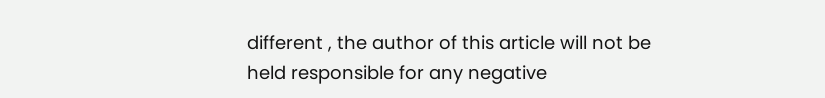different , the author of this article will not be held responsible for any negative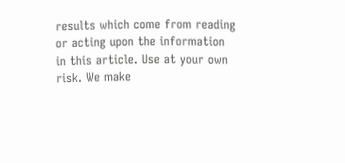results which come from reading or acting upon the information in this article. Use at your own risk. We make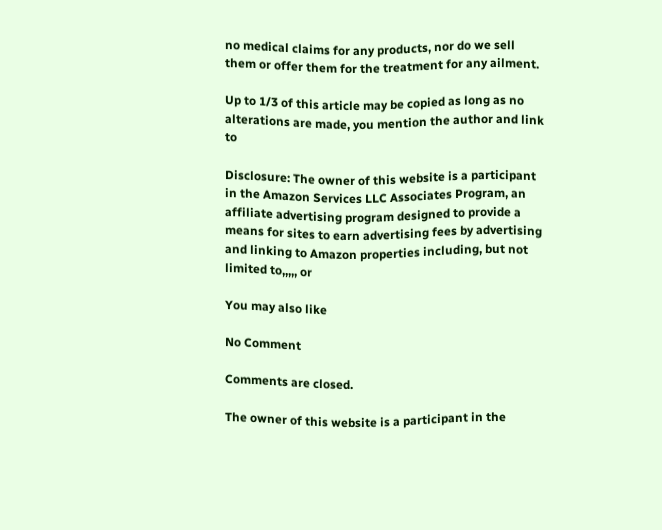no medical claims for any products, nor do we sell them or offer them for the treatment for any ailment.

Up to 1/3 of this article may be copied as long as no alterations are made, you mention the author and link to

Disclosure: The owner of this website is a participant in the Amazon Services LLC Associates Program, an affiliate advertising program designed to provide a means for sites to earn advertising fees by advertising and linking to Amazon properties including, but not limited to,,,,, or

You may also like

No Comment

Comments are closed.

The owner of this website is a participant in the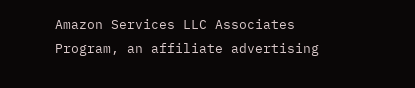Amazon Services LLC Associates Program, an affiliate advertising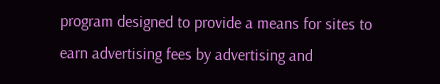program designed to provide a means for sites to earn advertising fees by advertising and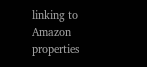linking to Amazon properties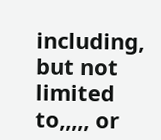including, but not limited to,,,,, or